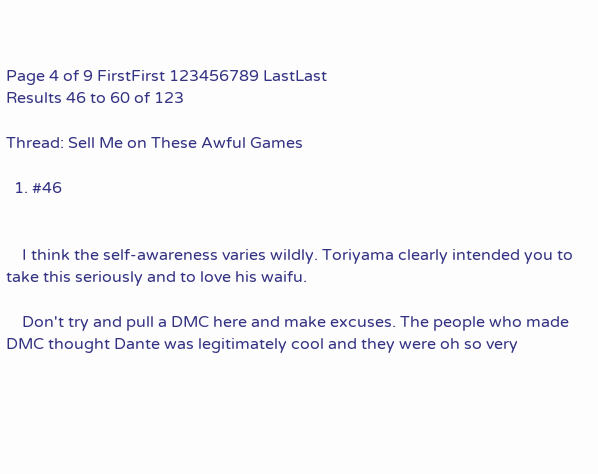Page 4 of 9 FirstFirst 123456789 LastLast
Results 46 to 60 of 123

Thread: Sell Me on These Awful Games

  1. #46


    I think the self-awareness varies wildly. Toriyama clearly intended you to take this seriously and to love his waifu.

    Don't try and pull a DMC here and make excuses. The people who made DMC thought Dante was legitimately cool and they were oh so very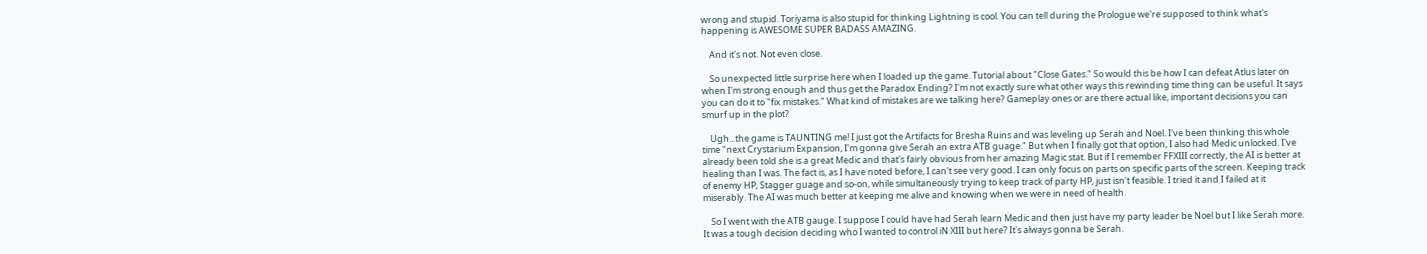wrong and stupid. Toriyama is also stupid for thinking Lightning is cool. You can tell during the Prologue we're supposed to think what's happening is AWESOME SUPER BADASS AMAZING.

    And it's not. Not even close.

    So unexpected little surprise here when I loaded up the game. Tutorial about "Close Gates." So would this be how I can defeat Atlus later on when I'm strong enough and thus get the Paradox Ending? I'm not exactly sure what other ways this rewinding time thing can be useful. It says you can do it to "fix mistakes." What kind of mistakes are we talking here? Gameplay ones or are there actual like, important decisions you can smurf up in the plot?

    Ugh...the game is TAUNTING me! I just got the Artifacts for Bresha Ruins and was leveling up Serah and Noel. I've been thinking this whole time "next Crystarium Expansion, I'm gonna give Serah an extra ATB guage." But when I finally got that option, I also had Medic unlocked. I've already been told she is a great Medic and that's fairly obvious from her amazing Magic stat. But if I remember FFXIII correctly, the AI is better at healing than I was. The fact is, as I have noted before, I can't see very good. I can only focus on parts on specific parts of the screen. Keeping track of enemy HP, Stagger guage and so-on, while simultaneously trying to keep track of party HP, just isn't feasible. I tried it and I failed at it miserably. The AI was much better at keeping me alive and knowing when we were in need of health.

    So I went with the ATB gauge. I suppose I could have had Serah learn Medic and then just have my party leader be Noel but I like Serah more. It was a tough decision deciding who I wanted to control iN XIII but here? It's always gonna be Serah.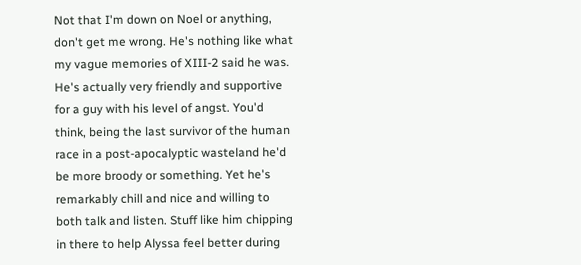Not that I'm down on Noel or anything, don't get me wrong. He's nothing like what my vague memories of XIII-2 said he was. He's actually very friendly and supportive for a guy with his level of angst. You'd think, being the last survivor of the human race in a post-apocalyptic wasteland he'd be more broody or something. Yet he's remarkably chill and nice and willing to both talk and listen. Stuff like him chipping in there to help Alyssa feel better during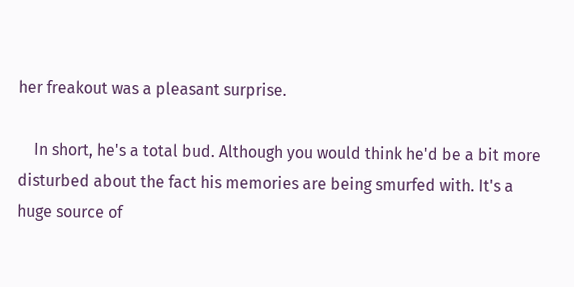her freakout was a pleasant surprise.

    In short, he's a total bud. Although you would think he'd be a bit more disturbed about the fact his memories are being smurfed with. It's a huge source of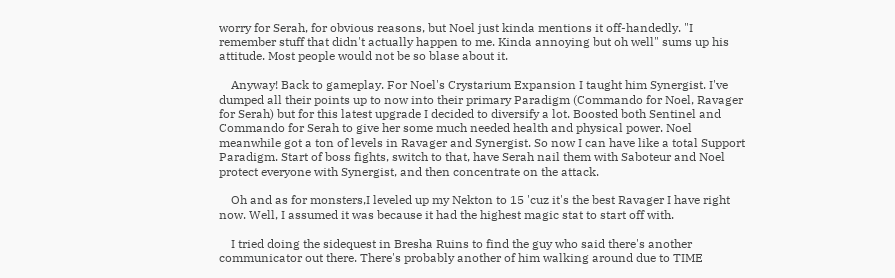worry for Serah, for obvious reasons, but Noel just kinda mentions it off-handedly. "I remember stuff that didn't actually happen to me. Kinda annoying but oh well" sums up his attitude. Most people would not be so blase about it.

    Anyway! Back to gameplay. For Noel's Crystarium Expansion I taught him Synergist. I've dumped all their points up to now into their primary Paradigm (Commando for Noel, Ravager for Serah) but for this latest upgrade I decided to diversify a lot. Boosted both Sentinel and Commando for Serah to give her some much needed health and physical power. Noel meanwhile got a ton of levels in Ravager and Synergist. So now I can have like a total Support Paradigm. Start of boss fights, switch to that, have Serah nail them with Saboteur and Noel protect everyone with Synergist, and then concentrate on the attack.

    Oh and as for monsters,I leveled up my Nekton to 15 'cuz it's the best Ravager I have right now. Well, I assumed it was because it had the highest magic stat to start off with.

    I tried doing the sidequest in Bresha Ruins to find the guy who said there's another communicator out there. There's probably another of him walking around due to TIME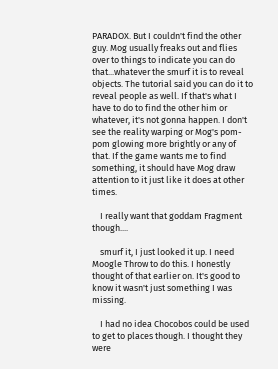PARADOX. But I couldn't find the other guy. Mog usually freaks out and flies over to things to indicate you can do that...whatever the smurf it is to reveal objects. The tutorial said you can do it to reveal people as well. If that's what I have to do to find the other him or whatever, it's not gonna happen. I don't see the reality warping or Mog's pom-pom glowing more brightly or any of that. If the game wants me to find something, it should have Mog draw attention to it just like it does at other times.

    I really want that goddam Fragment though....

    smurf it, I just looked it up. I need Moogle Throw to do this. I honestly thought of that earlier on. It's good to know it wasn't just something I was missing.

    I had no idea Chocobos could be used to get to places though. I thought they were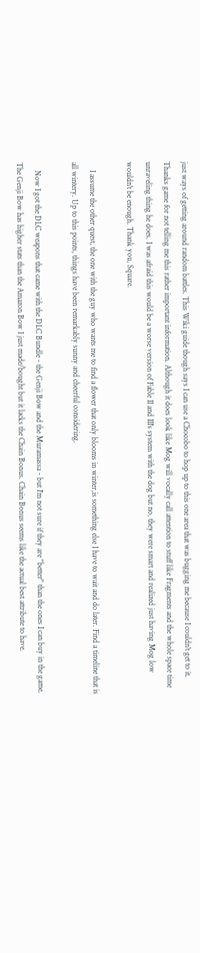just ways of getting around random battles. This Wiki guide though says I can use a Chocobo to hop up to this one area that was bugging me because I couldn't get to it. Thanks game for not telling me this rather important information. Although it does look like Mog will vocally call attention to stuff like Fragments and the whole space time unraveling thing he does. I was afraid this would be a worse version of Fable II and III's system with the dog but no, they were smart and realized just having Mog low wouldn't be enough. Thank you, Square.

    I assume the other quest, the one with the guy who wants me to find a flower that only blooms in winter,is something else I have to wait and do later. Find a timeline that is all wintery. Up to this points, things have been remarkably sunny and cheerful considering.

    Now I got the DLC weapons that came with the DLC Bundle - the Genji Bow and the Muramassa - but I'm not sure if they are "better" than the ones I can buy in the game. The Genji Bow has higher stats than the Amazon Bow I just made/bought but it lacks the Chain Bonus. Chain Bonus seems like the actual best attribute to have.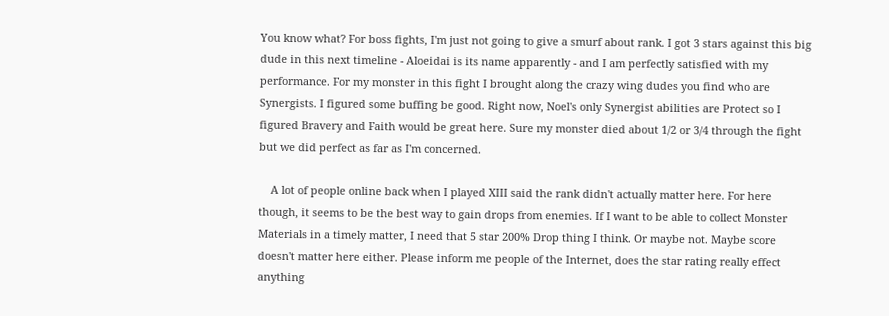You know what? For boss fights, I'm just not going to give a smurf about rank. I got 3 stars against this big dude in this next timeline - Aloeidai is its name apparently - and I am perfectly satisfied with my performance. For my monster in this fight I brought along the crazy wing dudes you find who are Synergists. I figured some buffing be good. Right now, Noel's only Synergist abilities are Protect so I figured Bravery and Faith would be great here. Sure my monster died about 1/2 or 3/4 through the fight but we did perfect as far as I'm concerned.

    A lot of people online back when I played XIII said the rank didn't actually matter here. For here though, it seems to be the best way to gain drops from enemies. If I want to be able to collect Monster Materials in a timely matter, I need that 5 star 200% Drop thing I think. Or maybe not. Maybe score doesn't matter here either. Please inform me people of the Internet, does the star rating really effect anything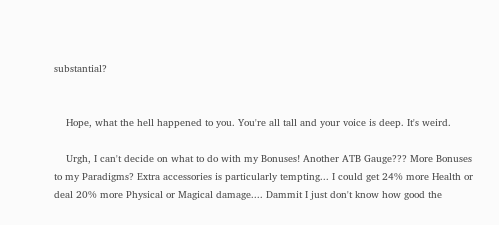substantial?


    Hope, what the hell happened to you. You're all tall and your voice is deep. It's weird.

    Urgh, I can't decide on what to do with my Bonuses! Another ATB Gauge??? More Bonuses to my Paradigms? Extra accessories is particularly tempting... I could get 24% more Health or deal 20% more Physical or Magical damage.... Dammit I just don't know how good the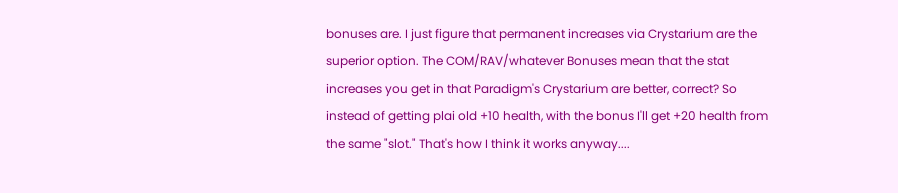bonuses are. I just figure that permanent increases via Crystarium are the superior option. The COM/RAV/whatever Bonuses mean that the stat increases you get in that Paradigm's Crystarium are better, correct? So instead of getting plai old +10 health, with the bonus I'll get +20 health from the same "slot." That's how I think it works anyway....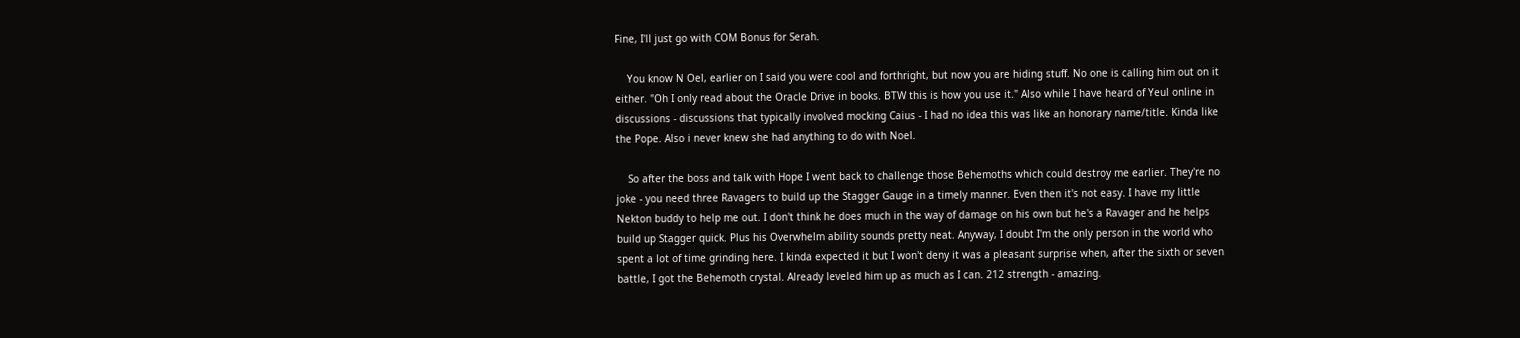Fine, I'll just go with COM Bonus for Serah.

    You know N Oel, earlier on I said you were cool and forthright, but now you are hiding stuff. No one is calling him out on it either. "Oh I only read about the Oracle Drive in books. BTW this is how you use it." Also while I have heard of Yeul online in discussions - discussions that typically involved mocking Caius - I had no idea this was like an honorary name/title. Kinda like the Pope. Also i never knew she had anything to do with Noel.

    So after the boss and talk with Hope I went back to challenge those Behemoths which could destroy me earlier. They're no joke - you need three Ravagers to build up the Stagger Gauge in a timely manner. Even then it's not easy. I have my little Nekton buddy to help me out. I don't think he does much in the way of damage on his own but he's a Ravager and he helps build up Stagger quick. Plus his Overwhelm ability sounds pretty neat. Anyway, I doubt I'm the only person in the world who spent a lot of time grinding here. I kinda expected it but I won't deny it was a pleasant surprise when, after the sixth or seven battle, I got the Behemoth crystal. Already leveled him up as much as I can. 212 strength - amazing.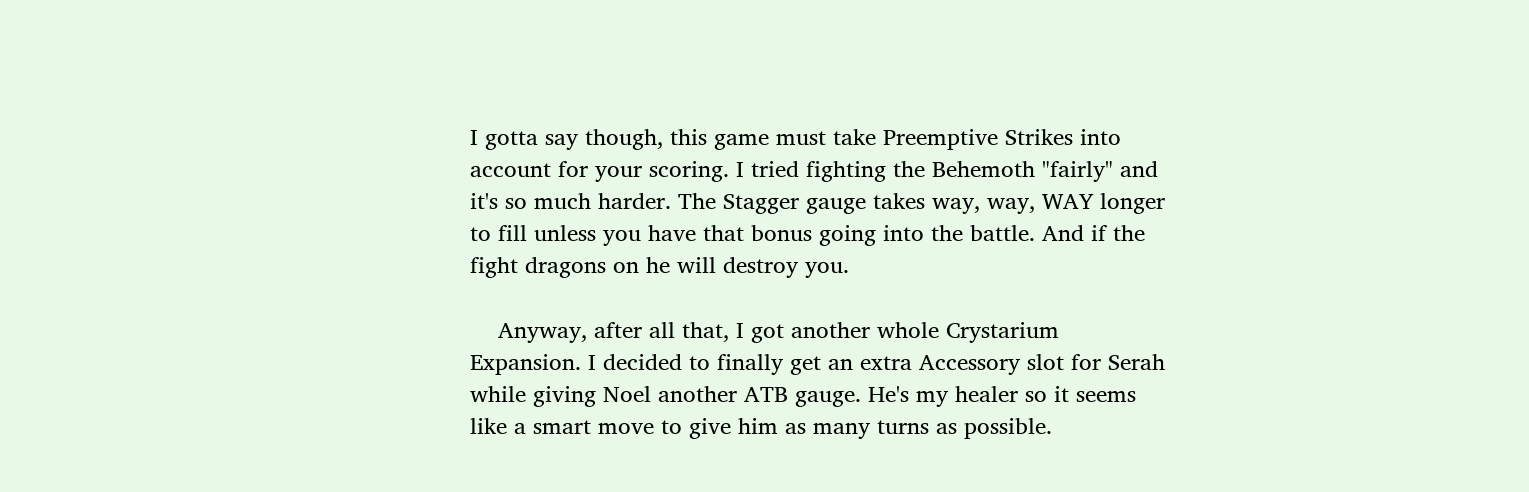I gotta say though, this game must take Preemptive Strikes into account for your scoring. I tried fighting the Behemoth "fairly" and it's so much harder. The Stagger gauge takes way, way, WAY longer to fill unless you have that bonus going into the battle. And if the fight dragons on he will destroy you.

    Anyway, after all that, I got another whole Crystarium Expansion. I decided to finally get an extra Accessory slot for Serah while giving Noel another ATB gauge. He's my healer so it seems like a smart move to give him as many turns as possible.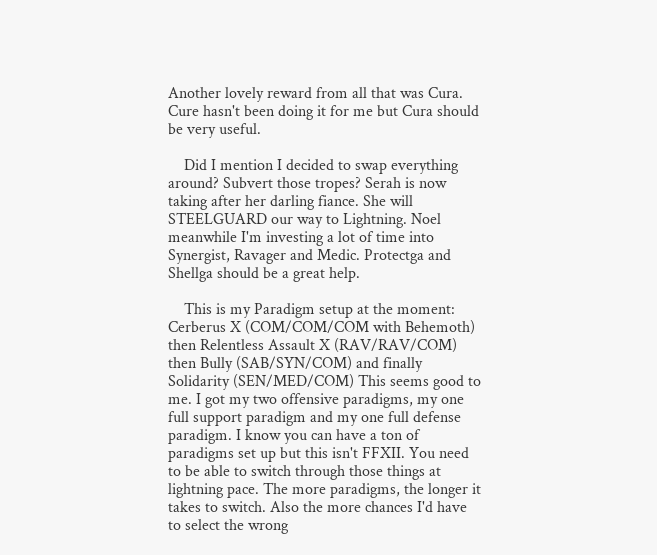Another lovely reward from all that was Cura. Cure hasn't been doing it for me but Cura should be very useful.

    Did I mention I decided to swap everything around? Subvert those tropes? Serah is now taking after her darling fiance. She will STEELGUARD our way to Lightning. Noel meanwhile I'm investing a lot of time into Synergist, Ravager and Medic. Protectga and Shellga should be a great help.

    This is my Paradigm setup at the moment: Cerberus X (COM/COM/COM with Behemoth) then Relentless Assault X (RAV/RAV/COM) then Bully (SAB/SYN/COM) and finally Solidarity (SEN/MED/COM) This seems good to me. I got my two offensive paradigms, my one full support paradigm and my one full defense paradigm. I know you can have a ton of paradigms set up but this isn't FFXII. You need to be able to switch through those things at lightning pace. The more paradigms, the longer it takes to switch. Also the more chances I'd have to select the wrong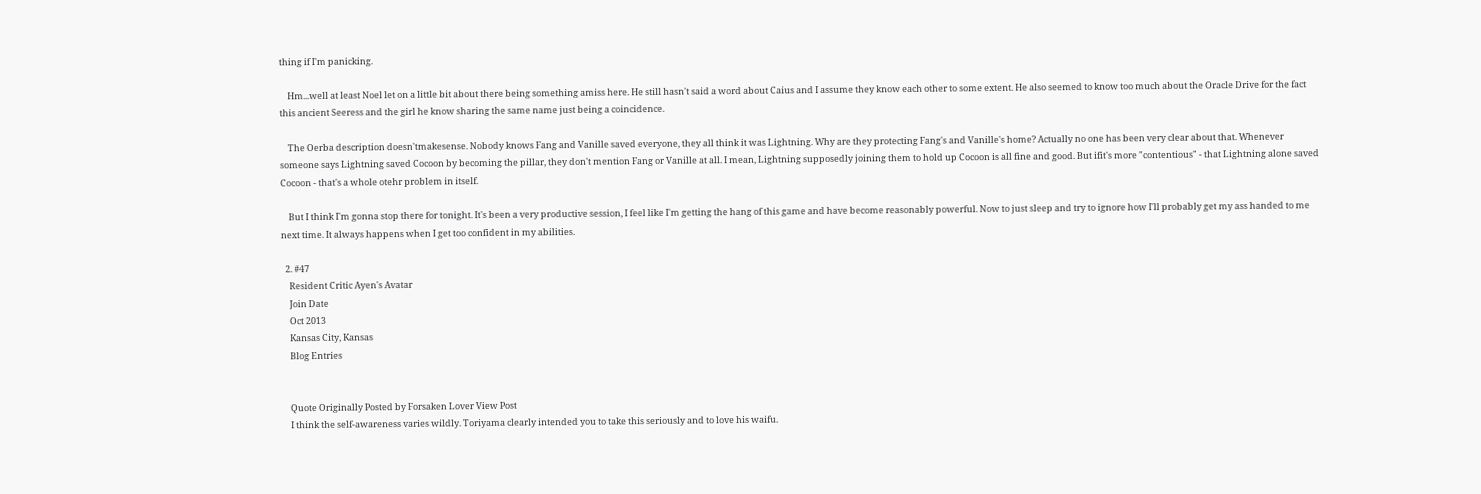thing if I'm panicking.

    Hm...well at least Noel let on a little bit about there being something amiss here. He still hasn't said a word about Caius and I assume they know each other to some extent. He also seemed to know too much about the Oracle Drive for the fact this ancient Seeress and the girl he know sharing the same name just being a coincidence.

    The Oerba description doesn'tmakesense. Nobody knows Fang and Vanille saved everyone, they all think it was Lightning. Why are they protecting Fang's and Vanille's home? Actually no one has been very clear about that. Whenever someone says Lightning saved Cocoon by becoming the pillar, they don't mention Fang or Vanille at all. I mean, Lightning supposedly joining them to hold up Cocoon is all fine and good. But ifit's more "contentious" - that Lightning alone saved Cocoon - that's a whole otehr problem in itself.

    But I think I'm gonna stop there for tonight. It's been a very productive session, I feel like I'm getting the hang of this game and have become reasonably powerful. Now to just sleep and try to ignore how I'll probably get my ass handed to me next time. It always happens when I get too confident in my abilities.

  2. #47
    Resident Critic Ayen's Avatar
    Join Date
    Oct 2013
    Kansas City, Kansas
    Blog Entries


    Quote Originally Posted by Forsaken Lover View Post
    I think the self-awareness varies wildly. Toriyama clearly intended you to take this seriously and to love his waifu.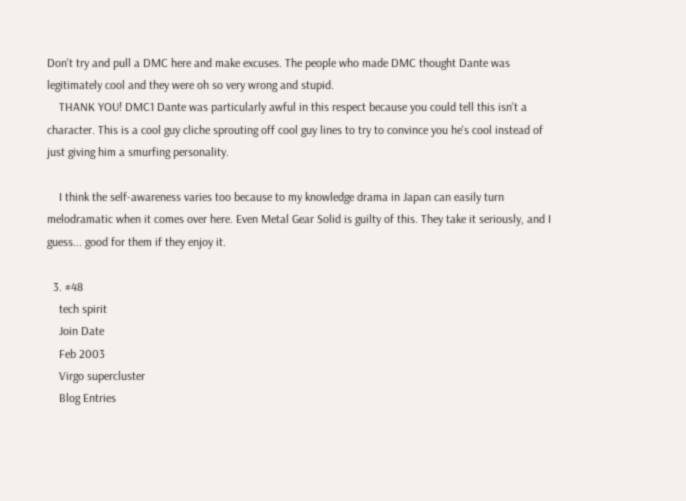Don't try and pull a DMC here and make excuses. The people who made DMC thought Dante was legitimately cool and they were oh so very wrong and stupid.
    THANK YOU! DMC1 Dante was particularly awful in this respect because you could tell this isn't a character. This is a cool guy cliche sprouting off cool guy lines to try to convince you he's cool instead of just giving him a smurfing personality.

    I think the self-awareness varies too because to my knowledge drama in Japan can easily turn melodramatic when it comes over here. Even Metal Gear Solid is guilty of this. They take it seriously, and I guess... good for them if they enjoy it.

  3. #48
    tech spirit
    Join Date
    Feb 2003
    Virgo supercluster
    Blog Entries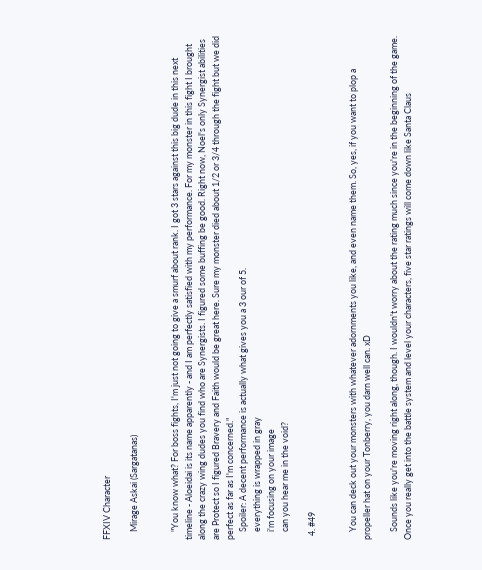FFXIV Character

    Mirage Askai (Sargatanas)


    "You know what? For boss fights, I'm just not going to give a smurf about rank. I got 3 stars against this big dude in this next timeline - Aloeidai is its name apparently - and I am perfectly satisfied with my performance. For my monster in this fight I brought along the crazy wing dudes you find who are Synergists. I figured some buffing be good. Right now, Noel's only Synergist abilities are Protect so I figured Bravery and Faith would be great here. Sure my monster died about 1/2 or 3/4 through the fight but we did perfect as far as I'm concerned."
    Spoiler: A decent performance is actually what gives you a 3 our of 5.
    everything is wrapped in gray
    i'm focusing on your image
    can you hear me in the void?

  4. #49


    You can deck out your monsters with whatever adornments you like, and even name them. So, yes, if you want to plop a propeller hat on your Tonberry, you darn well can. xD

    Sounds like you're moving right along, though. I wouldn't worry about the rating much since you're in the beginning of the game. Once you really get into the battle system and level your characters, five star ratings will come down like Santa Claus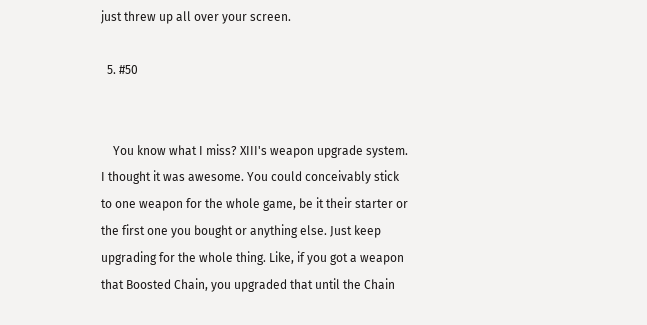just threw up all over your screen.

  5. #50


    You know what I miss? XIII's weapon upgrade system. I thought it was awesome. You could conceivably stick to one weapon for the whole game, be it their starter or the first one you bought or anything else. Just keep upgrading for the whole thing. Like, if you got a weapon that Boosted Chain, you upgraded that until the Chain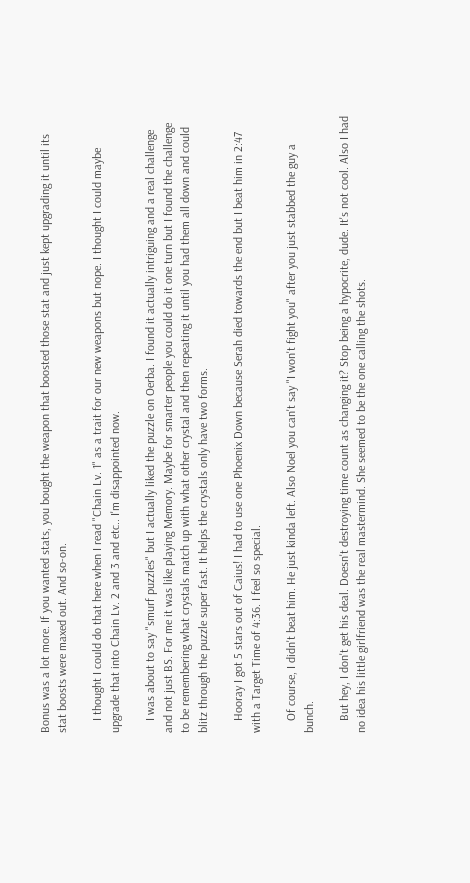Bonus was a lot more. If you wanted stats, you bought the weapon that boosted those stat and just kept upgrading it until its stat boosts were maxed out. And so-on.

    I thought I could do that here when I read "Chain Lv. 1" as a trait for our new weapons but nope. I thought I could maybe upgrade that into Chain Lv. 2 and 3 and etc.. I'm disappointed now.

    I was about to say "smurf puzzles" but I actually liked the puzzle on Oerba. I found it actually intriguing and a real challenge and not just BS. For me it was like playing Memory. Maybe for smarter people you could do it one turn but I found the challenge to be remembering what crystals match up with what other crystal and then repeating it until you had them all down and could blitz through the puzzle super fast. It helps the crystals only have two forms.

    Hooray I got 5 stars out of Caius! I had to use one Phoenix Down because Serah died towards the end but I beat him in 2:47 with a Target Time of 4:36. I feel so special.

    Of course, I didn't beat him. He just kinda left. Also Noel you can't say "I won't fight you" after you just stabbed the guy a bunch.

    But hey, I don't get his deal. Doesn't destroying time count as changing it? Stop being a hypocrite, dude. It's not cool. Also I had no idea his little girlfriend was the real mastermind. She seemed to be the one calling the shots.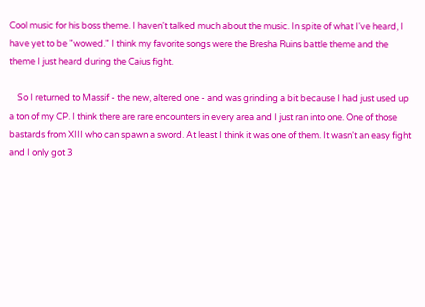Cool music for his boss theme. I haven't talked much about the music. In spite of what I've heard, I have yet to be "wowed." I think my favorite songs were the Bresha Ruins battle theme and the theme I just heard during the Caius fight.

    So I returned to Massif - the new, altered one - and was grinding a bit because I had just used up a ton of my CP. I think there are rare encounters in every area and I just ran into one. One of those bastards from XIII who can spawn a sword. At least I think it was one of them. It wasn't an easy fight and I only got 3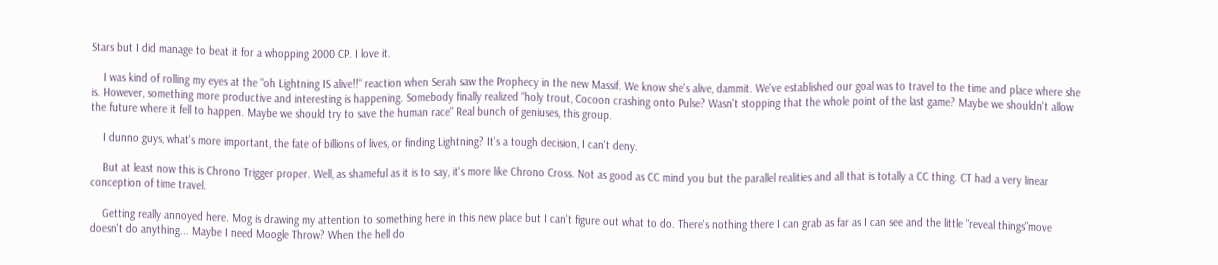Stars but I did manage to beat it for a whopping 2000 CP. I love it.

    I was kind of rolling my eyes at the "oh Lightning IS alive!!" reaction when Serah saw the Prophecy in the new Massif. We know she's alive, dammit. We've established our goal was to travel to the time and place where she is. However, something more productive and interesting is happening. Somebody finally realized "holy trout, Cocoon crashing onto Pulse? Wasn't stopping that the whole point of the last game? Maybe we shouldn't allow the future where it fell to happen. Maybe we should try to save the human race" Real bunch of geniuses, this group.

    I dunno guys, what's more important, the fate of billions of lives, or finding Lightning? It's a tough decision, I can't deny.

    But at least now this is Chrono Trigger proper. Well, as shameful as it is to say, it's more like Chrono Cross. Not as good as CC mind you but the parallel realities and all that is totally a CC thing. CT had a very linear conception of time travel.

    Getting really annoyed here. Mog is drawing my attention to something here in this new place but I can't figure out what to do. There's nothing there I can grab as far as I can see and the little "reveal things"move doesn't do anything... Maybe I need Moogle Throw? When the hell do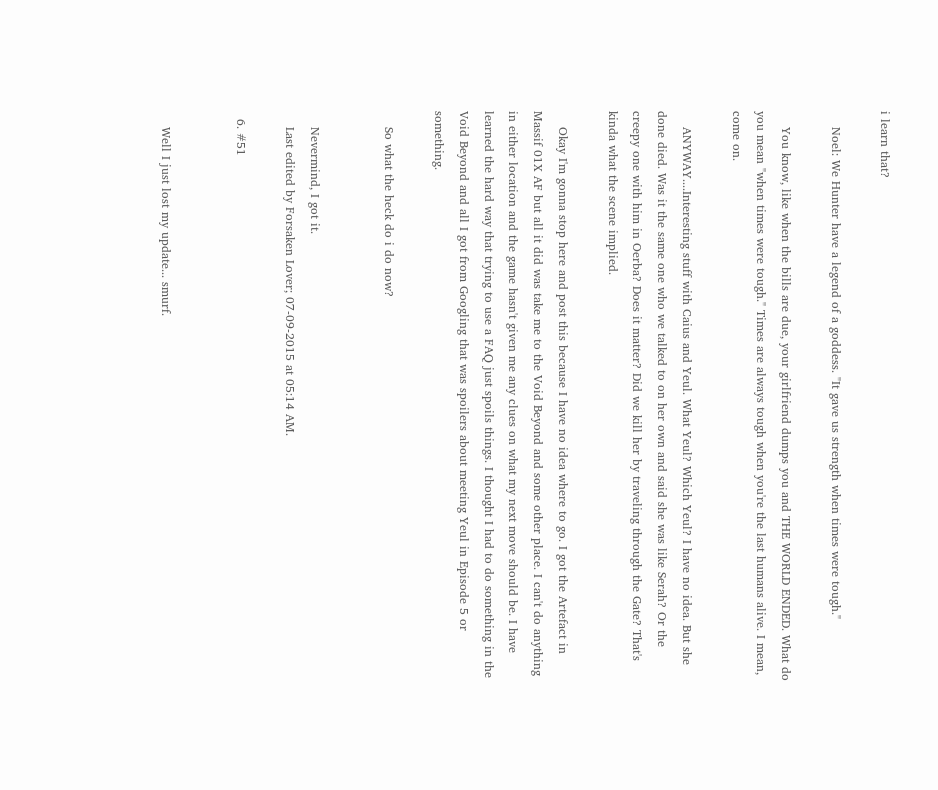i learn that?

    Noel: We Hunter have a legend of a goddess. "It gave us strength when times were tough."

    You know, like when the bills are due, your girlfriend dumps you and THE WORLD ENDED. What do you mean "when times were tough." Times are always tough when you're the last humans alive. I mean, come on.

    ANYWAY....Interesting stuff with Caius and Yeul. What Yeul? Which Yeul? I have no idea. But she done died. Was it the same one who we talked to on her own and said she was like Serah? Or the creepy one with him in Oerba? Does it matter? Did we kill her by traveling through the Gate? That's kinda what the scene implied.

    Okay I'm gonna stop here and post this because I have no idea where to go. I got the Artefact in Massif 01X AF but all it did was take me to the Void Beyond and some other place. I can't do anything in either location and the game hasn't given me any clues on what my next move should be. I have learned the hard way that trying to use a FAQ just spoils things. I thought I had to do something in the Void Beyond and all I got from Googling that was spoilers about meeting Yeul in Episode 5 or something.

    So what the heck do i do now?


    Nevermind, I got it.
    Last edited by Forsaken Lover; 07-09-2015 at 05:14 AM.

  6. #51


    Well I just lost my update... smurf.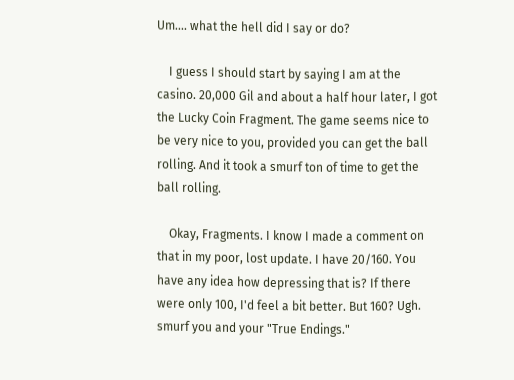Um.... what the hell did I say or do?

    I guess I should start by saying I am at the casino. 20,000 Gil and about a half hour later, I got the Lucky Coin Fragment. The game seems nice to be very nice to you, provided you can get the ball rolling. And it took a smurf ton of time to get the ball rolling.

    Okay, Fragments. I know I made a comment on that in my poor, lost update. I have 20/160. You have any idea how depressing that is? If there were only 100, I'd feel a bit better. But 160? Ugh. smurf you and your "True Endings."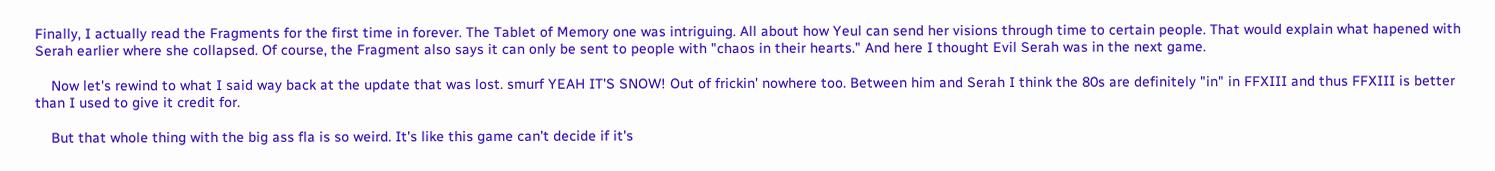Finally, I actually read the Fragments for the first time in forever. The Tablet of Memory one was intriguing. All about how Yeul can send her visions through time to certain people. That would explain what hapened with Serah earlier where she collapsed. Of course, the Fragment also says it can only be sent to people with "chaos in their hearts." And here I thought Evil Serah was in the next game.

    Now let's rewind to what I said way back at the update that was lost. smurf YEAH IT'S SNOW! Out of frickin' nowhere too. Between him and Serah I think the 80s are definitely "in" in FFXIII and thus FFXIII is better than I used to give it credit for.

    But that whole thing with the big ass fla is so weird. It's like this game can't decide if it's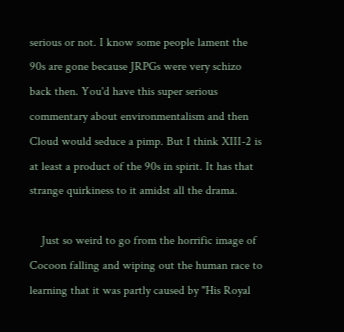serious or not. I know some people lament the 90s are gone because JRPGs were very schizo back then. You'd have this super serious commentary about environmentalism and then Cloud would seduce a pimp. But I think XIII-2 is at least a product of the 90s in spirit. It has that strange quirkiness to it amidst all the drama.

    Just so weird to go from the horrific image of Cocoon falling and wiping out the human race to learning that it was partly caused by "His Royal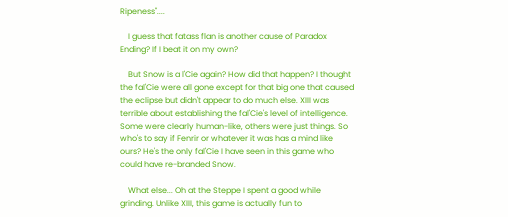Ripeness"....

    I guess that fatass flan is another cause of Paradox Ending? If I beat it on my own?

    But Snow is a l'Cie again? How did that happen? I thought the fal'Cie were all gone except for that big one that caused the eclipse but didn't appear to do much else. XIII was terrible about establishing the fal'Cie's level of intelligence. Some were clearly human-like, others were just things. So who's to say if Fenrir or whatever it was has a mind like ours? He's the only fal'Cie I have seen in this game who could have re-branded Snow.

    What else... Oh at the Steppe I spent a good while grinding. Unlike XIII, this game is actually fun to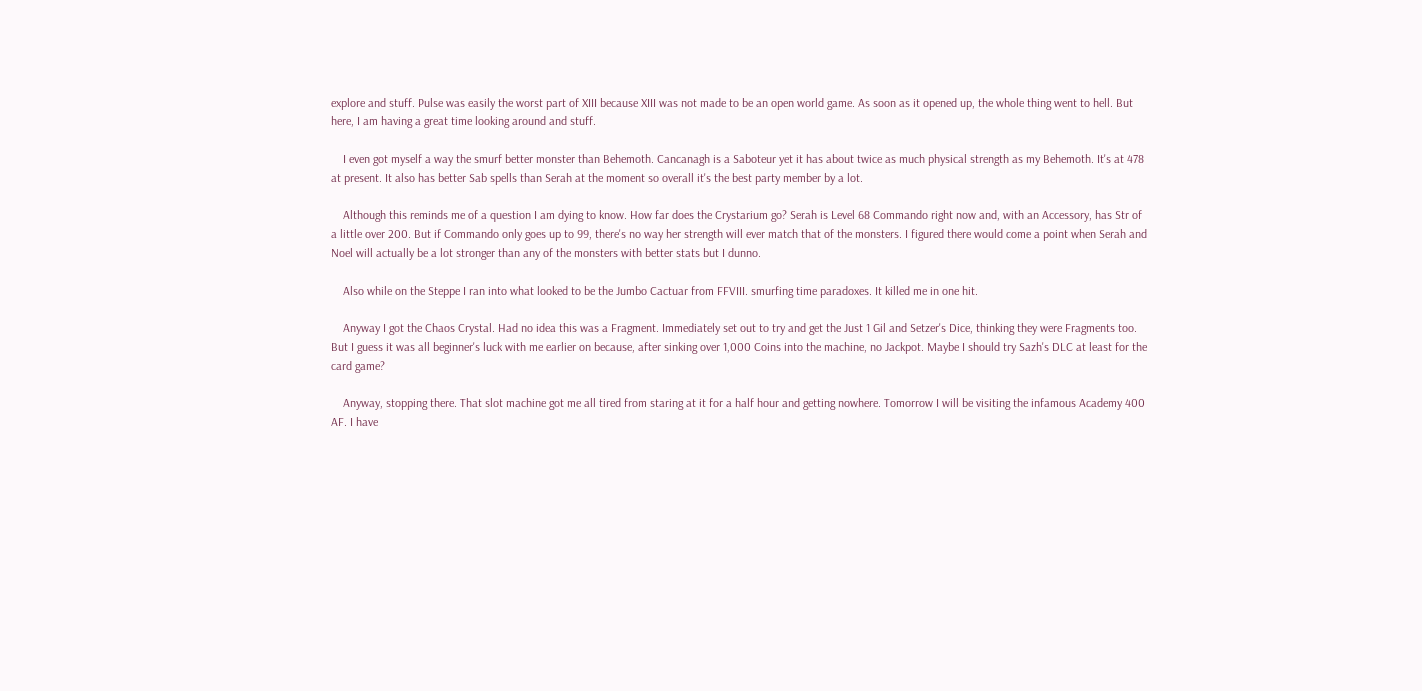explore and stuff. Pulse was easily the worst part of XIII because XIII was not made to be an open world game. As soon as it opened up, the whole thing went to hell. But here, I am having a great time looking around and stuff.

    I even got myself a way the smurf better monster than Behemoth. Cancanagh is a Saboteur yet it has about twice as much physical strength as my Behemoth. It's at 478 at present. It also has better Sab spells than Serah at the moment so overall it's the best party member by a lot.

    Although this reminds me of a question I am dying to know. How far does the Crystarium go? Serah is Level 68 Commando right now and, with an Accessory, has Str of a little over 200. But if Commando only goes up to 99, there's no way her strength will ever match that of the monsters. I figured there would come a point when Serah and Noel will actually be a lot stronger than any of the monsters with better stats but I dunno.

    Also while on the Steppe I ran into what looked to be the Jumbo Cactuar from FFVIII. smurfing time paradoxes. It killed me in one hit.

    Anyway I got the Chaos Crystal. Had no idea this was a Fragment. Immediately set out to try and get the Just 1 Gil and Setzer's Dice, thinking they were Fragments too. But I guess it was all beginner's luck with me earlier on because, after sinking over 1,000 Coins into the machine, no Jackpot. Maybe I should try Sazh's DLC at least for the card game?

    Anyway, stopping there. That slot machine got me all tired from staring at it for a half hour and getting nowhere. Tomorrow I will be visiting the infamous Academy 400 AF. I have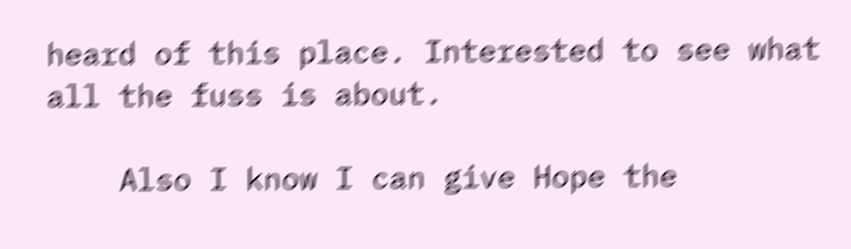heard of this place. Interested to see what all the fuss is about.

    Also I know I can give Hope the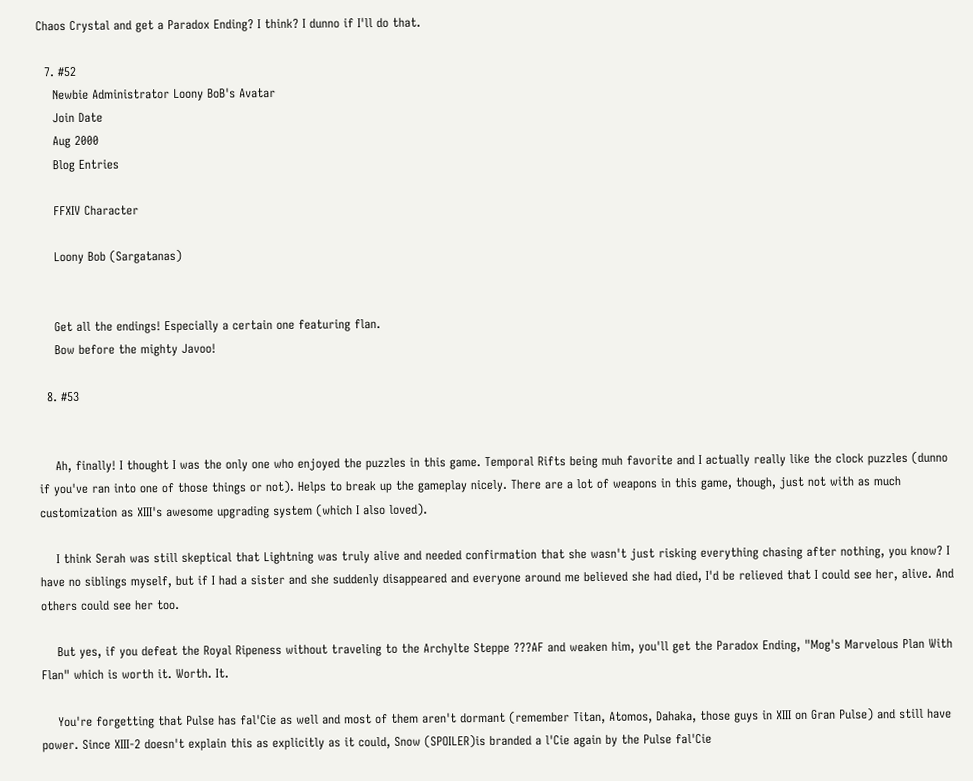Chaos Crystal and get a Paradox Ending? I think? I dunno if I'll do that.

  7. #52
    Newbie Administrator Loony BoB's Avatar
    Join Date
    Aug 2000
    Blog Entries

    FFXIV Character

    Loony Bob (Sargatanas)


    Get all the endings! Especially a certain one featuring flan.
    Bow before the mighty Javoo!

  8. #53


    Ah, finally! I thought I was the only one who enjoyed the puzzles in this game. Temporal Rifts being muh favorite and I actually really like the clock puzzles (dunno if you've ran into one of those things or not). Helps to break up the gameplay nicely. There are a lot of weapons in this game, though, just not with as much customization as XIII's awesome upgrading system (which I also loved).

    I think Serah was still skeptical that Lightning was truly alive and needed confirmation that she wasn't just risking everything chasing after nothing, you know? I have no siblings myself, but if I had a sister and she suddenly disappeared and everyone around me believed she had died, I'd be relieved that I could see her, alive. And others could see her too.

    But yes, if you defeat the Royal Ripeness without traveling to the Archylte Steppe ???AF and weaken him, you'll get the Paradox Ending, "Mog's Marvelous Plan With Flan" which is worth it. Worth. It.

    You're forgetting that Pulse has fal'Cie as well and most of them aren't dormant (remember Titan, Atomos, Dahaka, those guys in XIII on Gran Pulse) and still have power. Since XIII-2 doesn't explain this as explicitly as it could, Snow (SPOILER)is branded a l'Cie again by the Pulse fal'Cie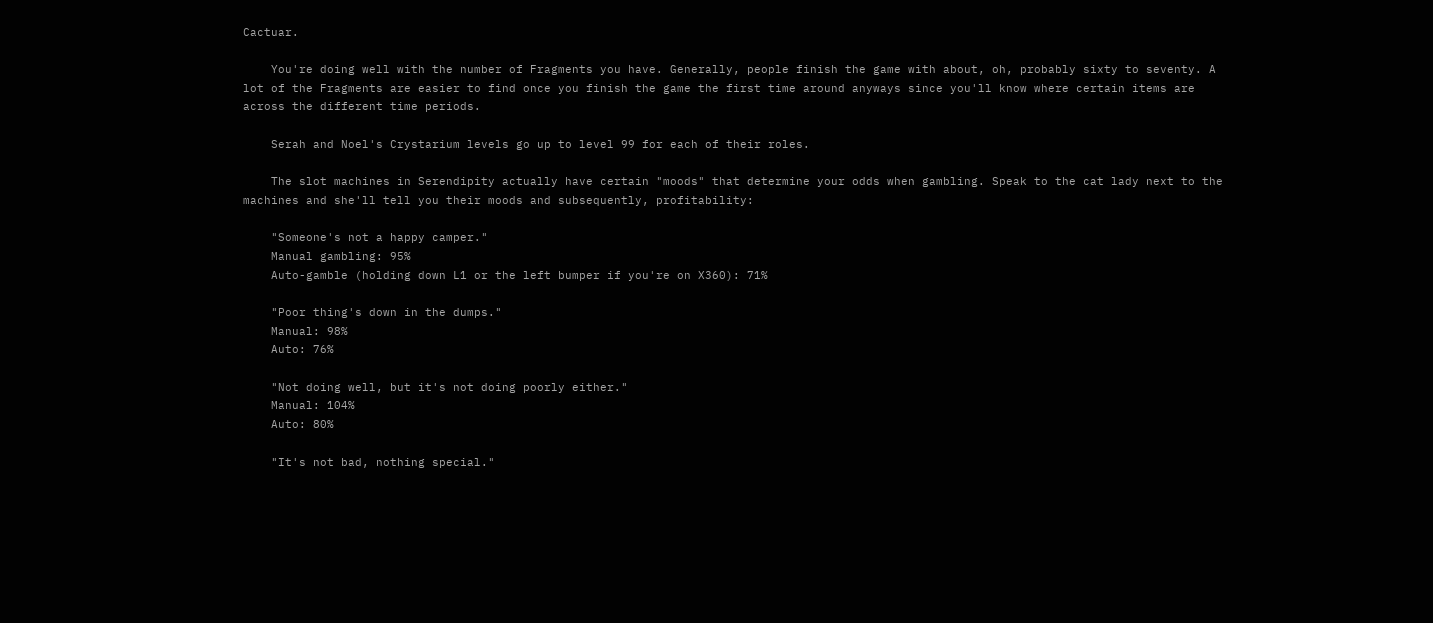Cactuar.

    You're doing well with the number of Fragments you have. Generally, people finish the game with about, oh, probably sixty to seventy. A lot of the Fragments are easier to find once you finish the game the first time around anyways since you'll know where certain items are across the different time periods.

    Serah and Noel's Crystarium levels go up to level 99 for each of their roles.

    The slot machines in Serendipity actually have certain "moods" that determine your odds when gambling. Speak to the cat lady next to the machines and she'll tell you their moods and subsequently, profitability:

    "Someone's not a happy camper."
    Manual gambling: 95%
    Auto-gamble (holding down L1 or the left bumper if you're on X360): 71%

    "Poor thing's down in the dumps."
    Manual: 98%
    Auto: 76%

    "Not doing well, but it's not doing poorly either."
    Manual: 104%
    Auto: 80%

    "It's not bad, nothing special."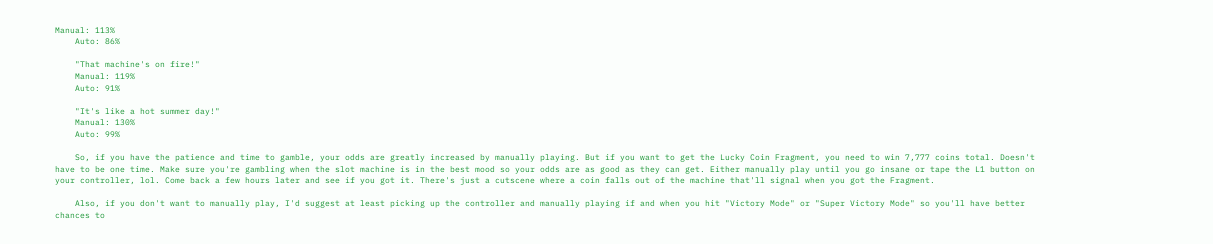Manual: 113%
    Auto: 86%

    "That machine's on fire!"
    Manual: 119%
    Auto: 91%

    "It's like a hot summer day!"
    Manual: 130%
    Auto: 99%

    So, if you have the patience and time to gamble, your odds are greatly increased by manually playing. But if you want to get the Lucky Coin Fragment, you need to win 7,777 coins total. Doesn't have to be one time. Make sure you're gambling when the slot machine is in the best mood so your odds are as good as they can get. Either manually play until you go insane or tape the L1 button on your controller, lol. Come back a few hours later and see if you got it. There's just a cutscene where a coin falls out of the machine that'll signal when you got the Fragment.

    Also, if you don't want to manually play, I'd suggest at least picking up the controller and manually playing if and when you hit "Victory Mode" or "Super Victory Mode" so you'll have better chances to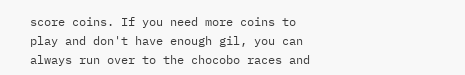score coins. If you need more coins to play and don't have enough gil, you can always run over to the chocobo races and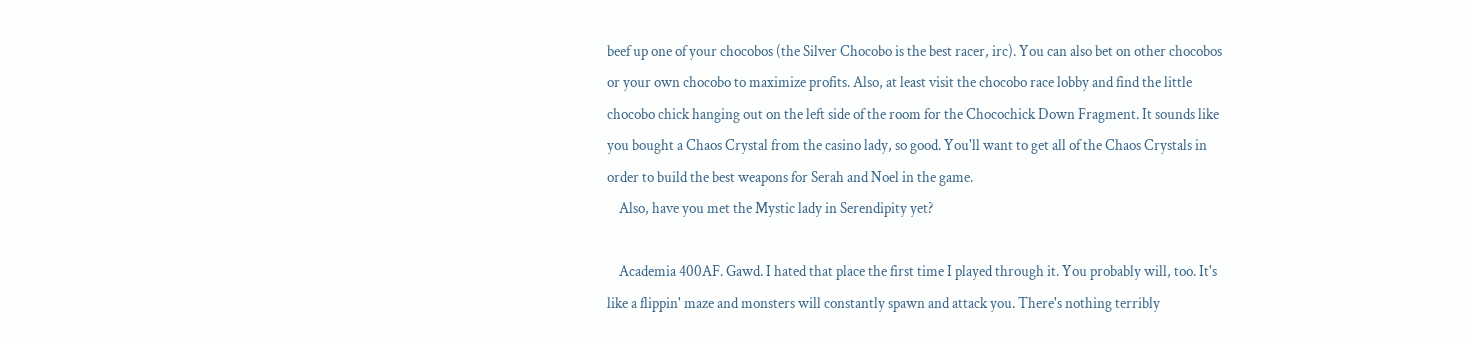beef up one of your chocobos (the Silver Chocobo is the best racer, irc). You can also bet on other chocobos or your own chocobo to maximize profits. Also, at least visit the chocobo race lobby and find the little chocobo chick hanging out on the left side of the room for the Chocochick Down Fragment. It sounds like you bought a Chaos Crystal from the casino lady, so good. You'll want to get all of the Chaos Crystals in order to build the best weapons for Serah and Noel in the game.
    Also, have you met the Mystic lady in Serendipity yet?

    Academia 400AF. Gawd. I hated that place the first time I played through it. You probably will, too. It's like a flippin' maze and monsters will constantly spawn and attack you. There's nothing terribly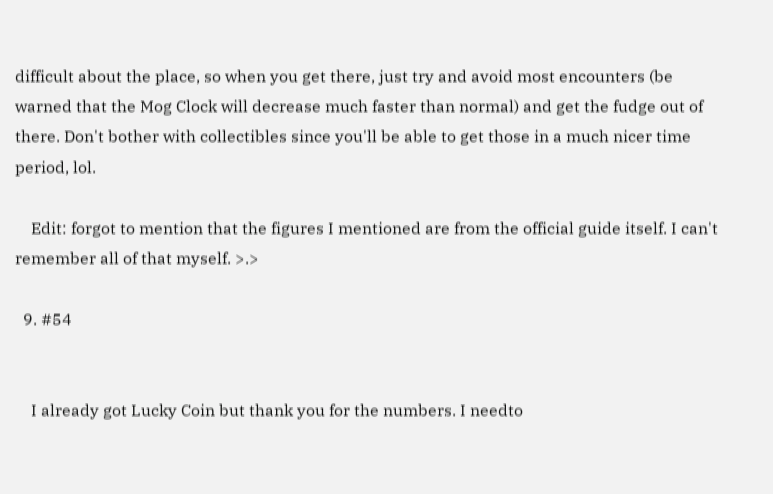difficult about the place, so when you get there, just try and avoid most encounters (be warned that the Mog Clock will decrease much faster than normal) and get the fudge out of there. Don't bother with collectibles since you'll be able to get those in a much nicer time period, lol.

    Edit: forgot to mention that the figures I mentioned are from the official guide itself. I can't remember all of that myself. >.>

  9. #54


    I already got Lucky Coin but thank you for the numbers. I needto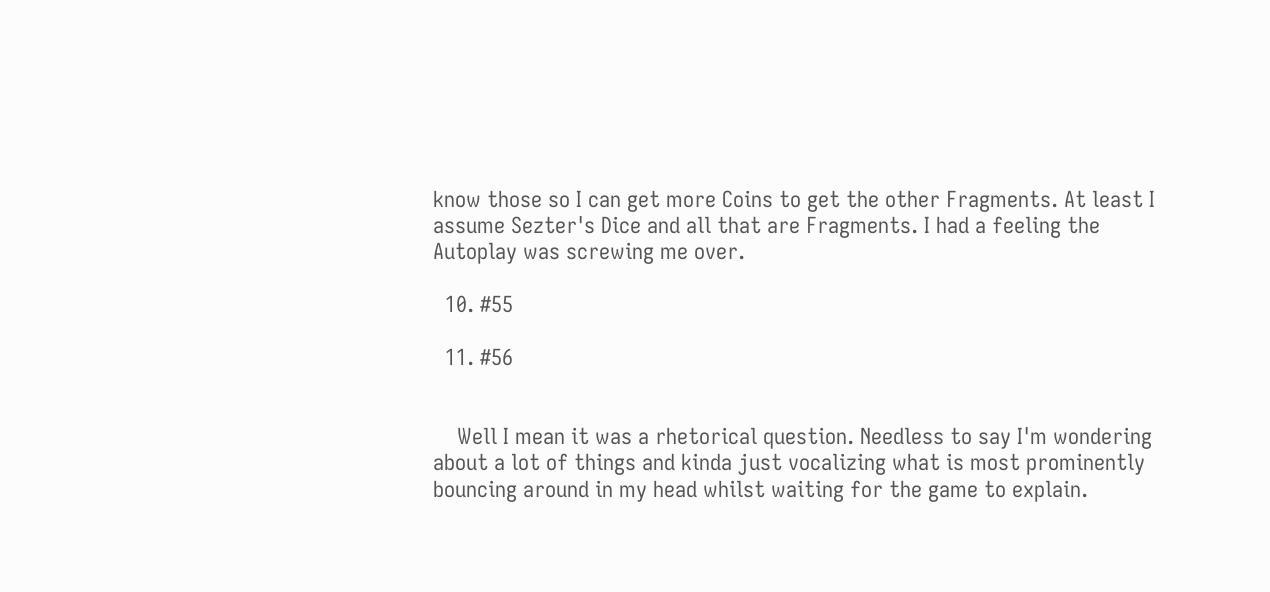know those so I can get more Coins to get the other Fragments. At least I assume Sezter's Dice and all that are Fragments. I had a feeling the Autoplay was screwing me over.

  10. #55

  11. #56


    Well I mean it was a rhetorical question. Needless to say I'm wondering about a lot of things and kinda just vocalizing what is most prominently bouncing around in my head whilst waiting for the game to explain.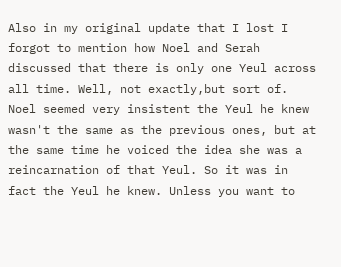Also in my original update that I lost I forgot to mention how Noel and Serah discussed that there is only one Yeul across all time. Well, not exactly,but sort of. Noel seemed very insistent the Yeul he knew wasn't the same as the previous ones, but at the same time he voiced the idea she was a reincarnation of that Yeul. So it was in fact the Yeul he knew. Unless you want to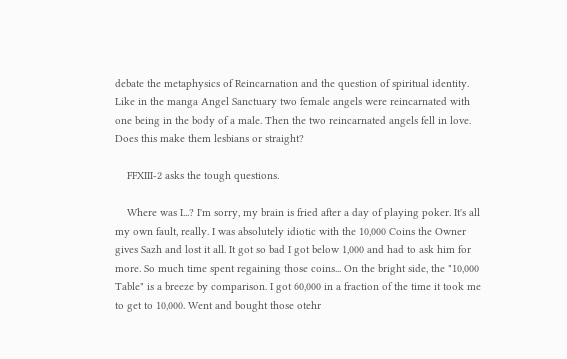debate the metaphysics of Reincarnation and the question of spiritual identity. Like in the manga Angel Sanctuary two female angels were reincarnated with one being in the body of a male. Then the two reincarnated angels fell in love. Does this make them lesbians or straight?

    FFXIII-2 asks the tough questions.

    Where was I...? I'm sorry, my brain is fried after a day of playing poker. It's all my own fault, really. I was absolutely idiotic with the 10,000 Coins the Owner gives Sazh and lost it all. It got so bad I got below 1,000 and had to ask him for more. So much time spent regaining those coins... On the bright side, the "10,000 Table" is a breeze by comparison. I got 60,000 in a fraction of the time it took me to get to 10,000. Went and bought those otehr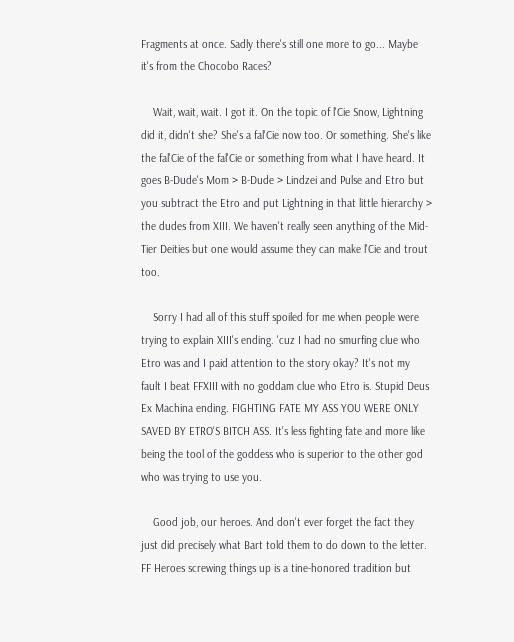Fragments at once. Sadly there's still one more to go... Maybe it's from the Chocobo Races?

    Wait, wait, wait. I got it. On the topic of l'Cie Snow, Lightning did it, didn't she? She's a fal'Cie now too. Or something. She's like the fal'Cie of the fal'Cie or something from what I have heard. It goes B-Dude's Mom > B-Dude > Lindzei and Pulse and Etro but you subtract the Etro and put Lightning in that little hierarchy > the dudes from XIII. We haven't really seen anything of the Mid-Tier Deities but one would assume they can make l'Cie and trout too.

    Sorry I had all of this stuff spoiled for me when people were trying to explain XIII's ending. 'cuz I had no smurfing clue who Etro was and I paid attention to the story okay? It's not my fault I beat FFXIII with no goddam clue who Etro is. Stupid Deus Ex Machina ending. FIGHTING FATE MY ASS YOU WERE ONLY SAVED BY ETRO'S BITCH ASS. It's less fighting fate and more like being the tool of the goddess who is superior to the other god who was trying to use you.

    Good job, our heroes. And don't ever forget the fact they just did precisely what Bart told them to do down to the letter. FF Heroes screwing things up is a tine-honored tradition but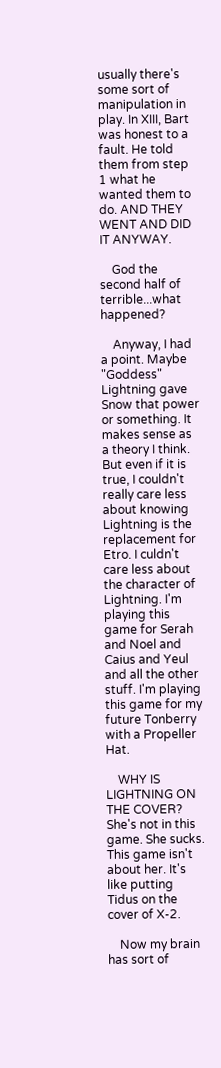usually there's some sort of manipulation in play. In XIII, Bart was honest to a fault. He told them from step 1 what he wanted them to do. AND THEY WENT AND DID IT ANYWAY.

    God the second half of terrible...what happened?

    Anyway, I had a point. Maybe "Goddess" Lightning gave Snow that power or something. It makes sense as a theory I think. But even if it is true, I couldn't really care less about knowing Lightning is the replacement for Etro. I culdn't care less about the character of Lightning. I'm playing this game for Serah and Noel and Caius and Yeul and all the other stuff. I'm playing this game for my future Tonberry with a Propeller Hat.

    WHY IS LIGHTNING ON THE COVER? She's not in this game. She sucks. This game isn't about her. It's like putting Tidus on the cover of X-2.

    Now my brain has sort of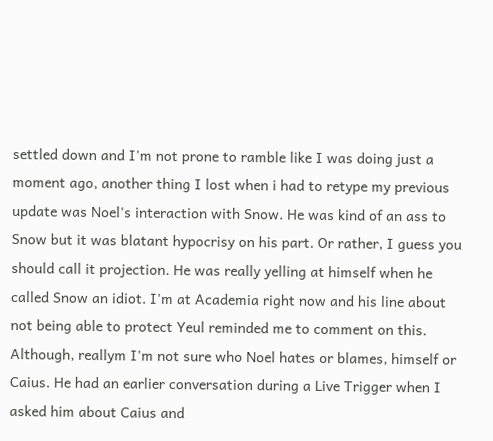settled down and I'm not prone to ramble like I was doing just a moment ago, another thing I lost when i had to retype my previous update was Noel's interaction with Snow. He was kind of an ass to Snow but it was blatant hypocrisy on his part. Or rather, I guess you should call it projection. He was really yelling at himself when he called Snow an idiot. I'm at Academia right now and his line about not being able to protect Yeul reminded me to comment on this. Although, reallym I'm not sure who Noel hates or blames, himself or Caius. He had an earlier conversation during a Live Trigger when I asked him about Caius and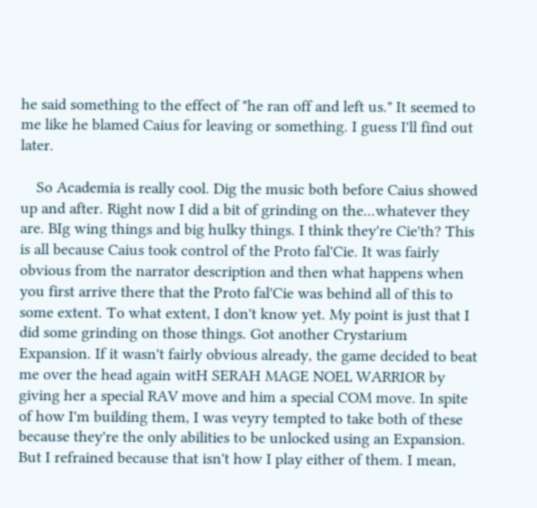he said something to the effect of "he ran off and left us." It seemed to me like he blamed Caius for leaving or something. I guess I'll find out later.

    So Academia is really cool. Dig the music both before Caius showed up and after. Right now I did a bit of grinding on the...whatever they are. BIg wing things and big hulky things. I think they're Cie'th? This is all because Caius took control of the Proto fal'Cie. It was fairly obvious from the narrator description and then what happens when you first arrive there that the Proto fal'Cie was behind all of this to some extent. To what extent, I don't know yet. My point is just that I did some grinding on those things. Got another Crystarium Expansion. If it wasn't fairly obvious already, the game decided to beat me over the head again witH SERAH MAGE NOEL WARRIOR by giving her a special RAV move and him a special COM move. In spite of how I'm building them, I was veyry tempted to take both of these because they're the only abilities to be unlocked using an Expansion. But I refrained because that isn't how I play either of them. I mean,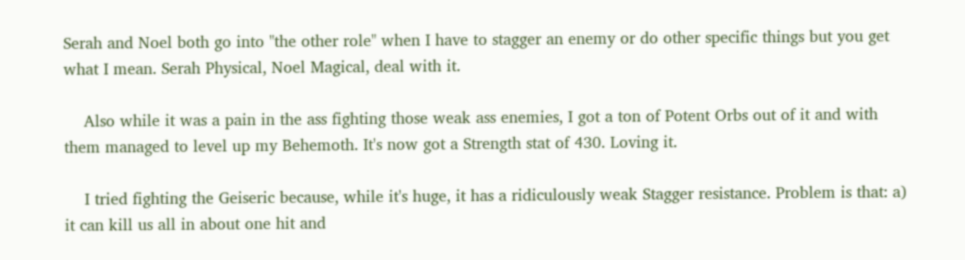Serah and Noel both go into "the other role" when I have to stagger an enemy or do other specific things but you get what I mean. Serah Physical, Noel Magical, deal with it.

    Also while it was a pain in the ass fighting those weak ass enemies, I got a ton of Potent Orbs out of it and with them managed to level up my Behemoth. It's now got a Strength stat of 430. Loving it.

    I tried fighting the Geiseric because, while it's huge, it has a ridiculously weak Stagger resistance. Problem is that: a) it can kill us all in about one hit and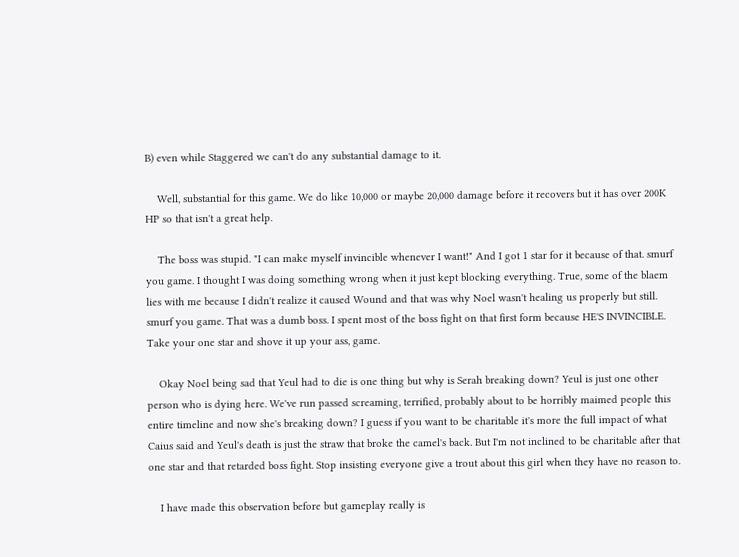B) even while Staggered we can't do any substantial damage to it.

    Well, substantial for this game. We do like 10,000 or maybe 20,000 damage before it recovers but it has over 200K HP so that isn't a great help.

    The boss was stupid. "I can make myself invincible whenever I want!" And I got 1 star for it because of that. smurf you game. I thought I was doing something wrong when it just kept blocking everything. True, some of the blaem lies with me because I didn't realize it caused Wound and that was why Noel wasn't healing us properly but still. smurf you game. That was a dumb boss. I spent most of the boss fight on that first form because HE'S INVINCIBLE. Take your one star and shove it up your ass, game.

    Okay Noel being sad that Yeul had to die is one thing but why is Serah breaking down? Yeul is just one other person who is dying here. We've run passed screaming, terrified, probably about to be horribly maimed people this entire timeline and now she's breaking down? I guess if you want to be charitable it's more the full impact of what Caius said and Yeul's death is just the straw that broke the camel's back. But I'm not inclined to be charitable after that one star and that retarded boss fight. Stop insisting everyone give a trout about this girl when they have no reason to.

    I have made this observation before but gameplay really is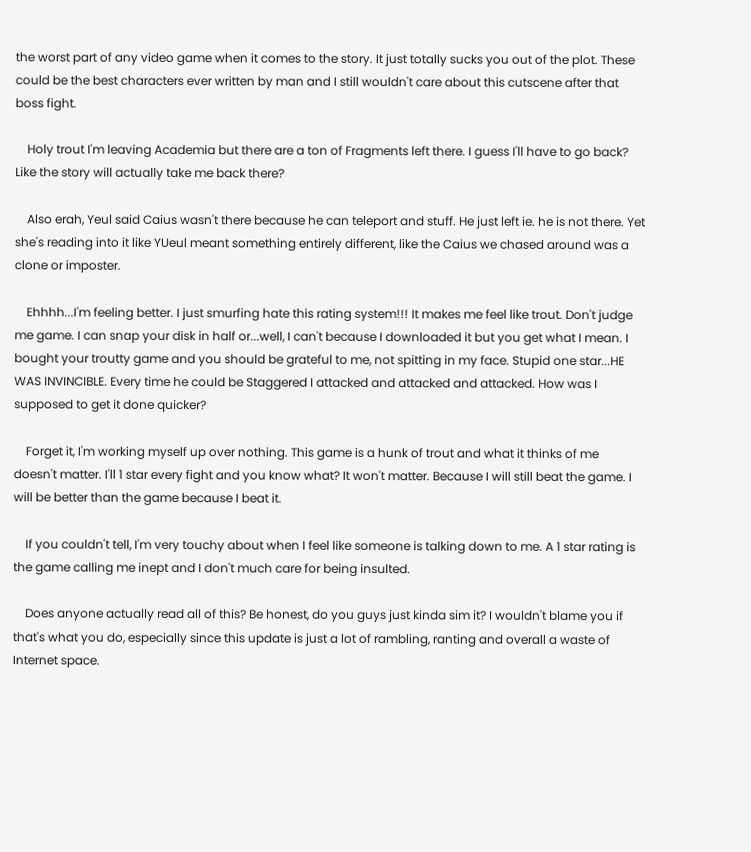the worst part of any video game when it comes to the story. It just totally sucks you out of the plot. These could be the best characters ever written by man and I still wouldn't care about this cutscene after that boss fight.

    Holy trout I'm leaving Academia but there are a ton of Fragments left there. I guess I'll have to go back? Like the story will actually take me back there?

    Also erah, Yeul said Caius wasn't there because he can teleport and stuff. He just left ie. he is not there. Yet she's reading into it like YUeul meant something entirely different, like the Caius we chased around was a clone or imposter.

    Ehhhh...I'm feeling better. I just smurfing hate this rating system!!! It makes me feel like trout. Don't judge me game. I can snap your disk in half or...well, I can't because I downloaded it but you get what I mean. I bought your troutty game and you should be grateful to me, not spitting in my face. Stupid one star...HE WAS INVINCIBLE. Every time he could be Staggered I attacked and attacked and attacked. How was I supposed to get it done quicker?

    Forget it, I'm working myself up over nothing. This game is a hunk of trout and what it thinks of me doesn't matter. I'll 1 star every fight and you know what? It won't matter. Because I will still beat the game. I will be better than the game because I beat it.

    If you couldn't tell, I'm very touchy about when I feel like someone is talking down to me. A 1 star rating is the game calling me inept and I don't much care for being insulted.

    Does anyone actually read all of this? Be honest, do you guys just kinda sim it? I wouldn't blame you if that's what you do, especially since this update is just a lot of rambling, ranting and overall a waste of Internet space.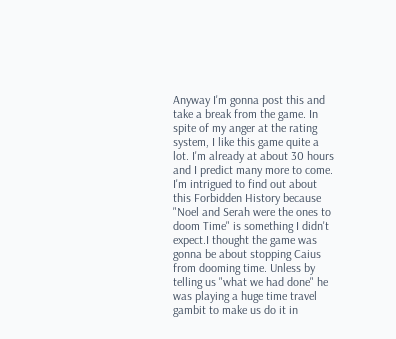Anyway I'm gonna post this and take a break from the game. In spite of my anger at the rating system, I like this game quite a lot. I'm already at about 30 hours and I predict many more to come. I'm intrigued to find out about this Forbidden History because "Noel and Serah were the ones to doom Time" is something I didn't expect.I thought the game was gonna be about stopping Caius from dooming time. Unless by telling us "what we had done" he was playing a huge time travel gambit to make us do it in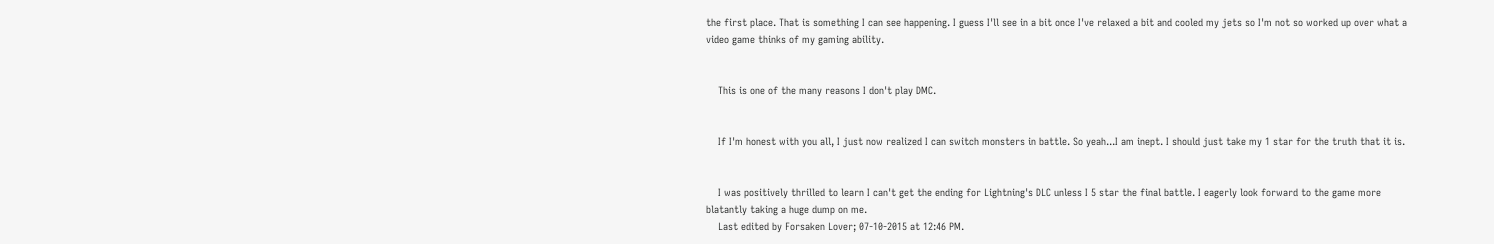the first place. That is something I can see happening. I guess I'll see in a bit once I've relaxed a bit and cooled my jets so I'm not so worked up over what a video game thinks of my gaming ability.


    This is one of the many reasons I don't play DMC.


    If I'm honest with you all, I just now realized I can switch monsters in battle. So yeah...I am inept. I should just take my 1 star for the truth that it is.


    I was positively thrilled to learn I can't get the ending for Lightning's DLC unless I 5 star the final battle. I eagerly look forward to the game more blatantly taking a huge dump on me.
    Last edited by Forsaken Lover; 07-10-2015 at 12:46 PM.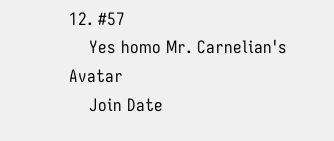12. #57
    Yes homo Mr. Carnelian's Avatar
    Join Date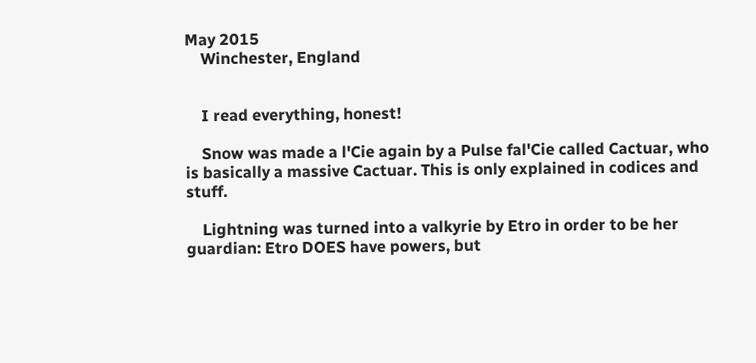May 2015
    Winchester, England


    I read everything, honest!

    Snow was made a l'Cie again by a Pulse fal'Cie called Cactuar, who is basically a massive Cactuar. This is only explained in codices and stuff.

    Lightning was turned into a valkyrie by Etro in order to be her guardian: Etro DOES have powers, but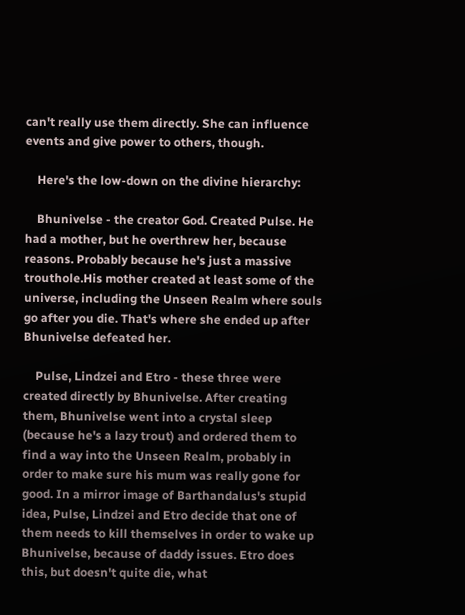can't really use them directly. She can influence events and give power to others, though.

    Here's the low-down on the divine hierarchy:

    Bhunivelse - the creator God. Created Pulse. He had a mother, but he overthrew her, because reasons. Probably because he's just a massive trouthole.His mother created at least some of the universe, including the Unseen Realm where souls go after you die. That's where she ended up after Bhunivelse defeated her.

    Pulse, Lindzei and Etro - these three were created directly by Bhunivelse. After creating them, Bhunivelse went into a crystal sleep (because he's a lazy trout) and ordered them to find a way into the Unseen Realm, probably in order to make sure his mum was really gone for good. In a mirror image of Barthandalus's stupid idea, Pulse, Lindzei and Etro decide that one of them needs to kill themselves in order to wake up Bhunivelse, because of daddy issues. Etro does this, but doesn't quite die, what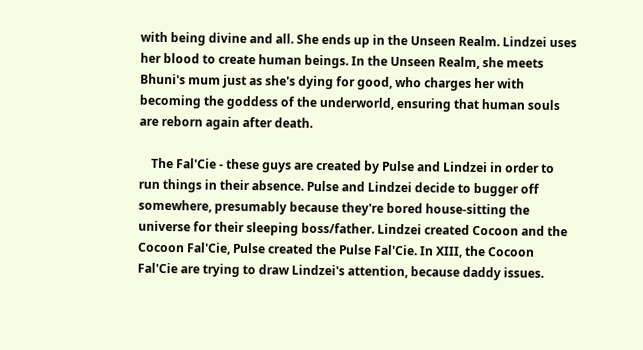with being divine and all. She ends up in the Unseen Realm. Lindzei uses her blood to create human beings. In the Unseen Realm, she meets Bhuni's mum just as she's dying for good, who charges her with becoming the goddess of the underworld, ensuring that human souls are reborn again after death.

    The Fal'Cie - these guys are created by Pulse and Lindzei in order to run things in their absence. Pulse and Lindzei decide to bugger off somewhere, presumably because they're bored house-sitting the universe for their sleeping boss/father. Lindzei created Cocoon and the Cocoon Fal'Cie, Pulse created the Pulse Fal'Cie. In XIII, the Cocoon Fal'Cie are trying to draw Lindzei's attention, because daddy issues.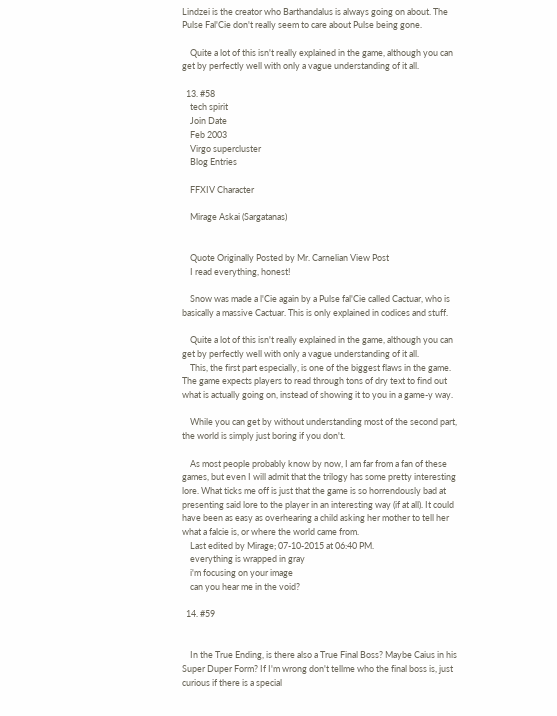Lindzei is the creator who Barthandalus is always going on about. The Pulse Fal'Cie don't really seem to care about Pulse being gone.

    Quite a lot of this isn't really explained in the game, although you can get by perfectly well with only a vague understanding of it all.

  13. #58
    tech spirit
    Join Date
    Feb 2003
    Virgo supercluster
    Blog Entries

    FFXIV Character

    Mirage Askai (Sargatanas)


    Quote Originally Posted by Mr. Carnelian View Post
    I read everything, honest!

    Snow was made a l'Cie again by a Pulse fal'Cie called Cactuar, who is basically a massive Cactuar. This is only explained in codices and stuff.

    Quite a lot of this isn't really explained in the game, although you can get by perfectly well with only a vague understanding of it all.
    This, the first part especially, is one of the biggest flaws in the game. The game expects players to read through tons of dry text to find out what is actually going on, instead of showing it to you in a game-y way.

    While you can get by without understanding most of the second part, the world is simply just boring if you don't.

    As most people probably know by now, I am far from a fan of these games, but even I will admit that the trilogy has some pretty interesting lore. What ticks me off is just that the game is so horrendously bad at presenting said lore to the player in an interesting way (if at all). It could have been as easy as overhearing a child asking her mother to tell her what a falcie is, or where the world came from.
    Last edited by Mirage; 07-10-2015 at 06:40 PM.
    everything is wrapped in gray
    i'm focusing on your image
    can you hear me in the void?

  14. #59


    In the True Ending, is there also a True Final Boss? Maybe Caius in his Super Duper Form? If I'm wrong don't tellme who the final boss is, just curious if there is a special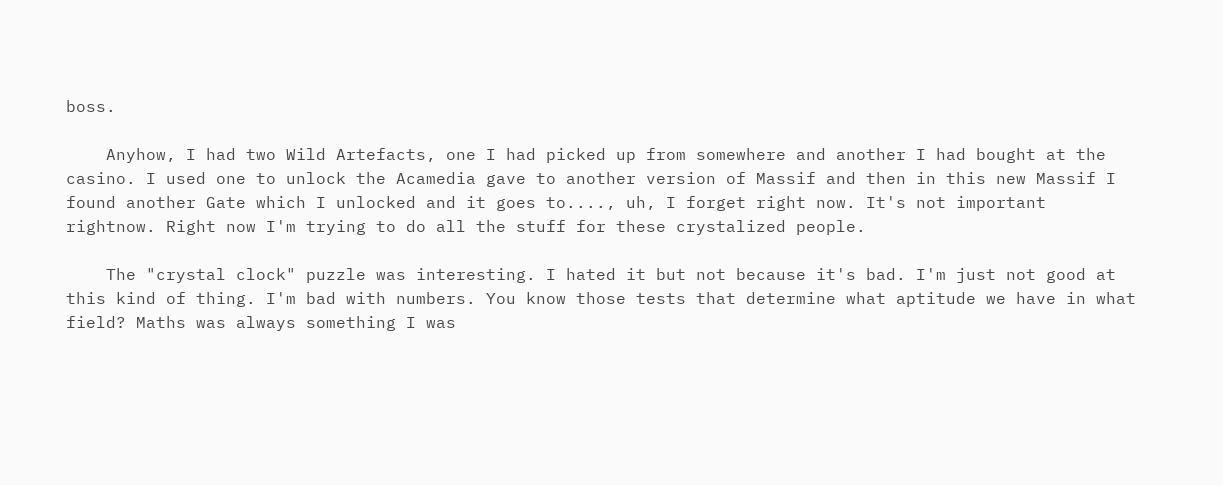boss.

    Anyhow, I had two Wild Artefacts, one I had picked up from somewhere and another I had bought at the casino. I used one to unlock the Acamedia gave to another version of Massif and then in this new Massif I found another Gate which I unlocked and it goes to...., uh, I forget right now. It's not important rightnow. Right now I'm trying to do all the stuff for these crystalized people.

    The "crystal clock" puzzle was interesting. I hated it but not because it's bad. I'm just not good at this kind of thing. I'm bad with numbers. You know those tests that determine what aptitude we have in what field? Maths was always something I was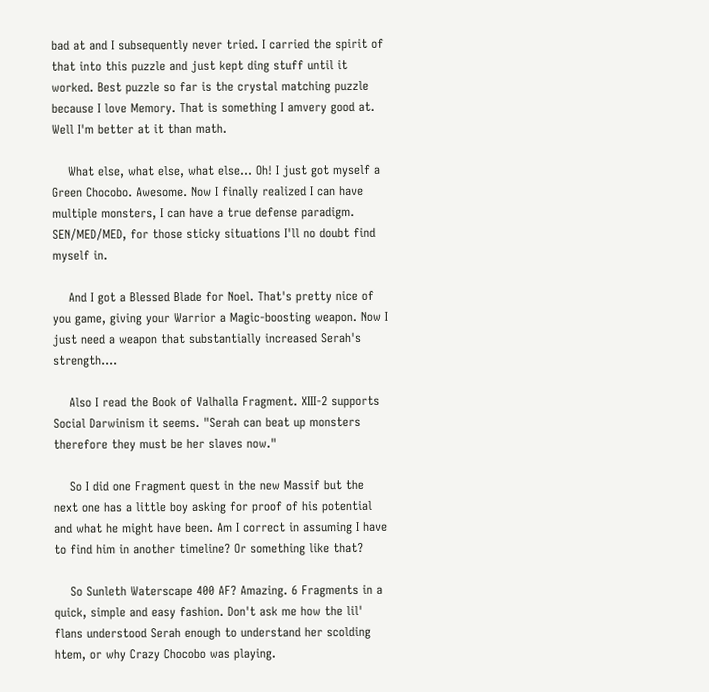bad at and I subsequently never tried. I carried the spirit of that into this puzzle and just kept ding stuff until it worked. Best puzzle so far is the crystal matching puzzle because I love Memory. That is something I amvery good at. Well I'm better at it than math.

    What else, what else, what else... Oh! I just got myself a Green Chocobo. Awesome. Now I finally realized I can have multiple monsters, I can have a true defense paradigm. SEN/MED/MED, for those sticky situations I'll no doubt find myself in.

    And I got a Blessed Blade for Noel. That's pretty nice of you game, giving your Warrior a Magic-boosting weapon. Now I just need a weapon that substantially increased Serah's strength....

    Also I read the Book of Valhalla Fragment. XIII-2 supports Social Darwinism it seems. "Serah can beat up monsters therefore they must be her slaves now."

    So I did one Fragment quest in the new Massif but the next one has a little boy asking for proof of his potential and what he might have been. Am I correct in assuming I have to find him in another timeline? Or something like that?

    So Sunleth Waterscape 400 AF? Amazing. 6 Fragments in a quick, simple and easy fashion. Don't ask me how the lil' flans understood Serah enough to understand her scolding htem, or why Crazy Chocobo was playing.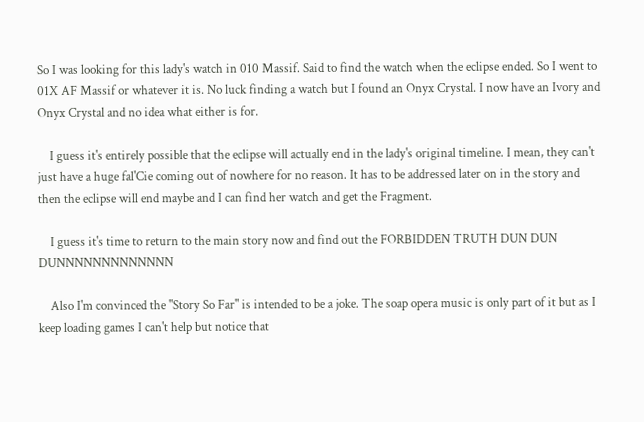So I was looking for this lady's watch in 010 Massif. Said to find the watch when the eclipse ended. So I went to 01X AF Massif or whatever it is. No luck finding a watch but I found an Onyx Crystal. I now have an Ivory and Onyx Crystal and no idea what either is for.

    I guess it's entirely possible that the eclipse will actually end in the lady's original timeline. I mean, they can't just have a huge fal'Cie coming out of nowhere for no reason. It has to be addressed later on in the story and then the eclipse will end maybe and I can find her watch and get the Fragment.

    I guess it's time to return to the main story now and find out the FORBIDDEN TRUTH DUN DUN DUNNNNNNNNNNNNN

    Also I'm convinced the "Story So Far" is intended to be a joke. The soap opera music is only part of it but as I keep loading games I can't help but notice that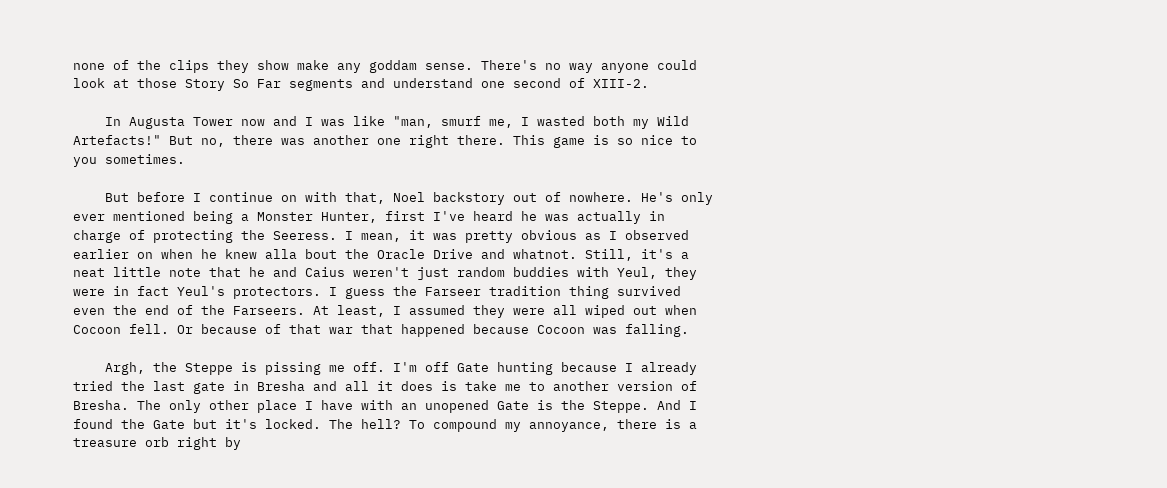none of the clips they show make any goddam sense. There's no way anyone could look at those Story So Far segments and understand one second of XIII-2.

    In Augusta Tower now and I was like "man, smurf me, I wasted both my Wild Artefacts!" But no, there was another one right there. This game is so nice to you sometimes.

    But before I continue on with that, Noel backstory out of nowhere. He's only ever mentioned being a Monster Hunter, first I've heard he was actually in charge of protecting the Seeress. I mean, it was pretty obvious as I observed earlier on when he knew alla bout the Oracle Drive and whatnot. Still, it's a neat little note that he and Caius weren't just random buddies with Yeul, they were in fact Yeul's protectors. I guess the Farseer tradition thing survived even the end of the Farseers. At least, I assumed they were all wiped out when Cocoon fell. Or because of that war that happened because Cocoon was falling.

    Argh, the Steppe is pissing me off. I'm off Gate hunting because I already tried the last gate in Bresha and all it does is take me to another version of Bresha. The only other place I have with an unopened Gate is the Steppe. And I found the Gate but it's locked. The hell? To compound my annoyance, there is a treasure orb right by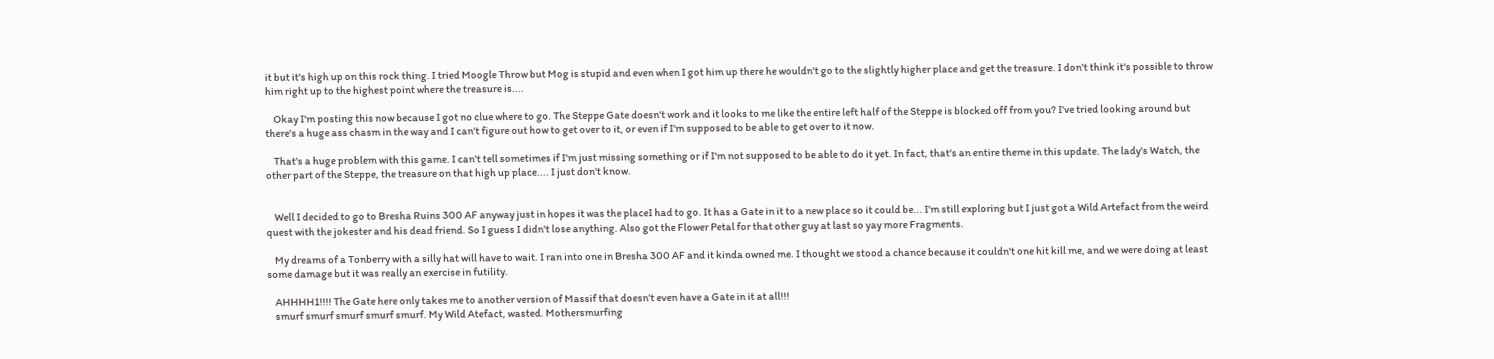it but it's high up on this rock thing. I tried Moogle Throw but Mog is stupid and even when I got him up there he wouldn't go to the slightly higher place and get the treasure. I don't think it's possible to throw him right up to the highest point where the treasure is....

    Okay I'm posting this now because I got no clue where to go. The Steppe Gate doesn't work and it looks to me like the entire left half of the Steppe is blocked off from you? I've tried looking around but there's a huge ass chasm in the way and I can't figure out how to get over to it, or even if I'm supposed to be able to get over to it now.

    That's a huge problem with this game. I can't tell sometimes if I'm just missing something or if I'm not supposed to be able to do it yet. In fact, that's an entire theme in this update. The lady's Watch, the other part of the Steppe, the treasure on that high up place.... I just don't know.


    Well I decided to go to Bresha Ruins 300 AF anyway just in hopes it was the placeI had to go. It has a Gate in it to a new place so it could be... I'm still exploring but I just got a Wild Artefact from the weird quest with the jokester and his dead friend. So I guess I didn't lose anything. Also got the Flower Petal for that other guy at last so yay more Fragments.

    My dreams of a Tonberry with a silly hat will have to wait. I ran into one in Bresha 300 AF and it kinda owned me. I thought we stood a chance because it couldn't one hit kill me, and we were doing at least some damage but it was really an exercise in futility.

    AHHHH1!!!! The Gate here only takes me to another version of Massif that doesn't even have a Gate in it at all!!!
    smurf smurf smurf smurf smurf. My Wild Atefact, wasted. Mothersmurfing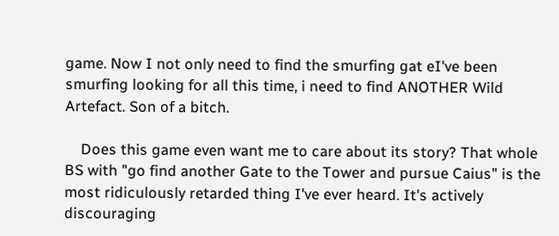game. Now I not only need to find the smurfing gat eI've been smurfing looking for all this time, i need to find ANOTHER Wild Artefact. Son of a bitch.

    Does this game even want me to care about its story? That whole BS with "go find another Gate to the Tower and pursue Caius" is the most ridiculously retarded thing I've ever heard. It's actively discouraging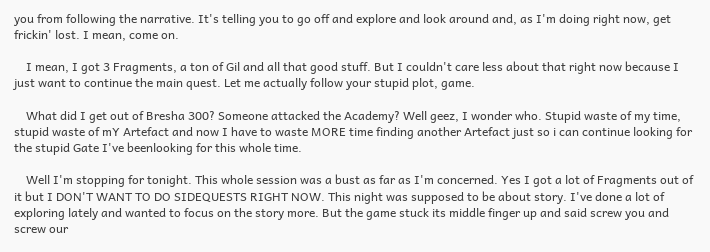you from following the narrative. It's telling you to go off and explore and look around and, as I'm doing right now, get frickin' lost. I mean, come on.

    I mean, I got 3 Fragments, a ton of Gil and all that good stuff. But I couldn't care less about that right now because I just want to continue the main quest. Let me actually follow your stupid plot, game.

    What did I get out of Bresha 300? Someone attacked the Academy? Well geez, I wonder who. Stupid waste of my time, stupid waste of mY Artefact and now I have to waste MORE time finding another Artefact just so i can continue looking for the stupid Gate I've beenlooking for this whole time.

    Well I'm stopping for tonight. This whole session was a bust as far as I'm concerned. Yes I got a lot of Fragments out of it but I DON'T WANT TO DO SIDEQUESTS RIGHT NOW. This night was supposed to be about story. I've done a lot of exploring lately and wanted to focus on the story more. But the game stuck its middle finger up and said screw you and screw our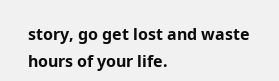story, go get lost and waste hours of your life.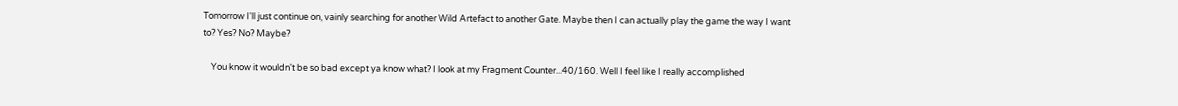Tomorrow I'll just continue on, vainly searching for another Wild Artefact to another Gate. Maybe then I can actually play the game the way I want to? Yes? No? Maybe?

    You know it wouldn't be so bad except ya know what? I look at my Fragment Counter...40/160. Well I feel like I really accomplished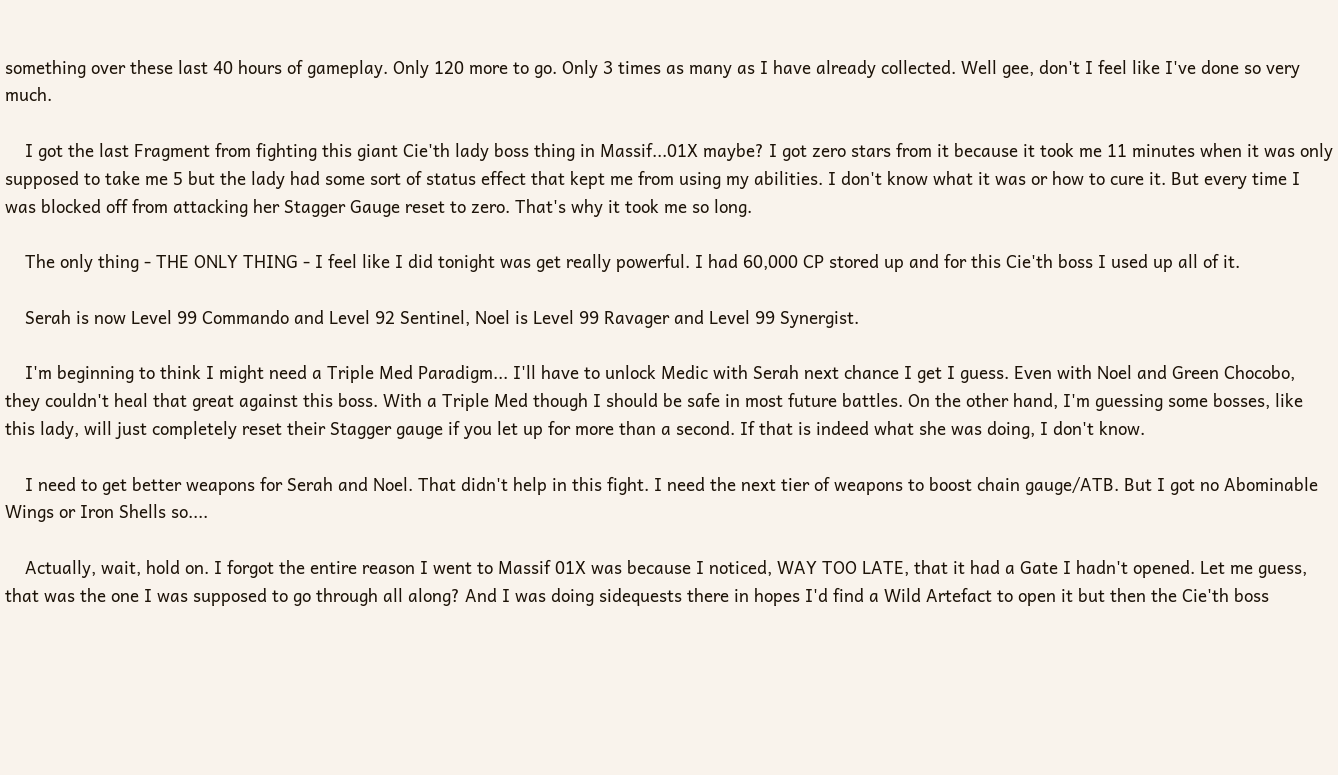something over these last 40 hours of gameplay. Only 120 more to go. Only 3 times as many as I have already collected. Well gee, don't I feel like I've done so very much.

    I got the last Fragment from fighting this giant Cie'th lady boss thing in Massif...01X maybe? I got zero stars from it because it took me 11 minutes when it was only supposed to take me 5 but the lady had some sort of status effect that kept me from using my abilities. I don't know what it was or how to cure it. But every time I was blocked off from attacking her Stagger Gauge reset to zero. That's why it took me so long.

    The only thing - THE ONLY THING - I feel like I did tonight was get really powerful. I had 60,000 CP stored up and for this Cie'th boss I used up all of it.

    Serah is now Level 99 Commando and Level 92 Sentinel, Noel is Level 99 Ravager and Level 99 Synergist.

    I'm beginning to think I might need a Triple Med Paradigm... I'll have to unlock Medic with Serah next chance I get I guess. Even with Noel and Green Chocobo, they couldn't heal that great against this boss. With a Triple Med though I should be safe in most future battles. On the other hand, I'm guessing some bosses, like this lady, will just completely reset their Stagger gauge if you let up for more than a second. If that is indeed what she was doing, I don't know.

    I need to get better weapons for Serah and Noel. That didn't help in this fight. I need the next tier of weapons to boost chain gauge/ATB. But I got no Abominable Wings or Iron Shells so....

    Actually, wait, hold on. I forgot the entire reason I went to Massif 01X was because I noticed, WAY TOO LATE, that it had a Gate I hadn't opened. Let me guess, that was the one I was supposed to go through all along? And I was doing sidequests there in hopes I'd find a Wild Artefact to open it but then the Cie'th boss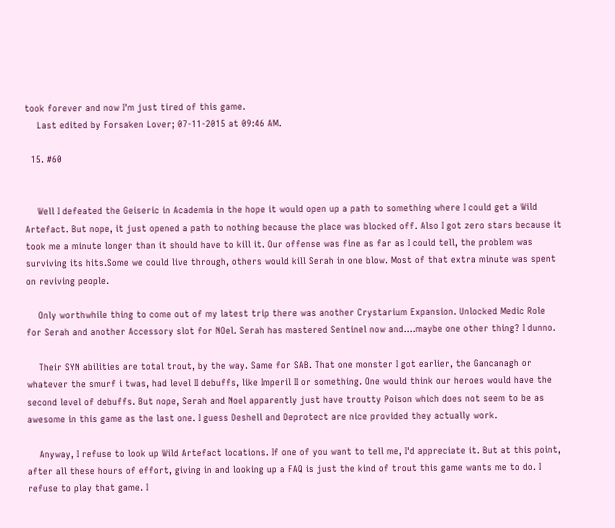took forever and now I'm just tired of this game.
    Last edited by Forsaken Lover; 07-11-2015 at 09:46 AM.

  15. #60


    Well I defeated the Geiseric in Academia in the hope it would open up a path to something where I could get a Wild Artefact. But nope, it just opened a path to nothing because the place was blocked off. Also I got zero stars because it took me a minute longer than it should have to kill it. Our offense was fine as far as I could tell, the problem was surviving its hits.Some we could live through, others would kill Serah in one blow. Most of that extra minute was spent on reviving people.

    Only worthwhile thing to come out of my latest trip there was another Crystarium Expansion. Unlocked Medic Role for Serah and another Accessory slot for NOel. Serah has mastered Sentinel now and....maybe one other thing? I dunno.

    Their SYN abilities are total trout, by the way. Same for SAB. That one monster I got earlier, the Gancanagh or whatever the smurf i twas, had level II debuffs, like Imperil II or something. One would think our heroes would have the second level of debuffs. But nope, Serah and Noel apparently just have troutty Poison which does not seem to be as awesome in this game as the last one. I guess Deshell and Deprotect are nice provided they actually work.

    Anyway, I refuse to look up Wild Artefact locations. If one of you want to tell me, I'd appreciate it. But at this point, after all these hours of effort, giving in and looking up a FAQ is just the kind of trout this game wants me to do. I refuse to play that game. I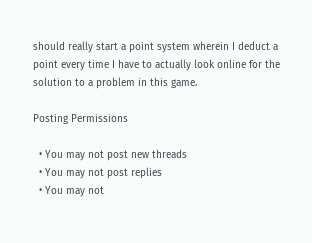should really start a point system wherein I deduct a point every time I have to actually look online for the solution to a problem in this game.

Posting Permissions

  • You may not post new threads
  • You may not post replies
  • You may not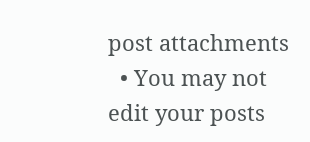post attachments
  • You may not edit your posts